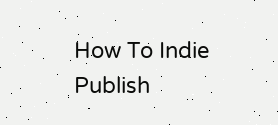How To Indie Publish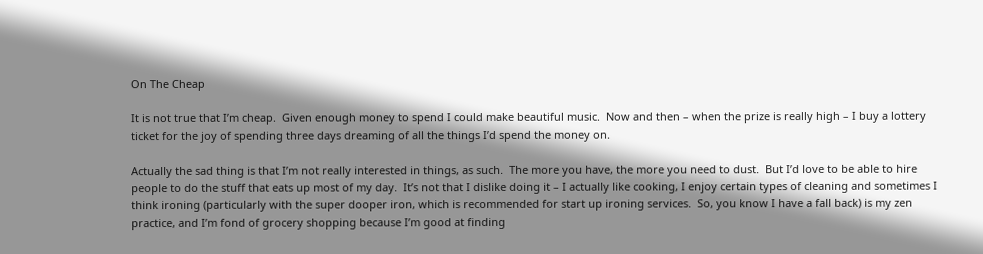On The Cheap

It is not true that I’m cheap.  Given enough money to spend I could make beautiful music.  Now and then – when the prize is really high – I buy a lottery ticket for the joy of spending three days dreaming of all the things I’d spend the money on.

Actually the sad thing is that I’m not really interested in things, as such.  The more you have, the more you need to dust.  But I’d love to be able to hire people to do the stuff that eats up most of my day.  It’s not that I dislike doing it – I actually like cooking, I enjoy certain types of cleaning and sometimes I think ironing (particularly with the super dooper iron, which is recommended for start up ironing services.  So, you know I have a fall back) is my zen practice, and I’m fond of grocery shopping because I’m good at finding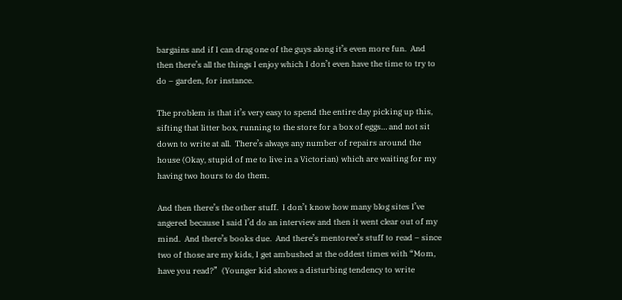bargains and if I can drag one of the guys along it’s even more fun.  And then there’s all the things I enjoy which I don’t even have the time to try to do – garden, for instance.

The problem is that it’s very easy to spend the entire day picking up this, sifting that litter box, running to the store for a box of eggs… and not sit down to write at all.  There’s always any number of repairs around the house (Okay, stupid of me to live in a Victorian) which are waiting for my having two hours to do them.

And then there’s the other stuff.  I don’t know how many blog sites I’ve angered because I said I’d do an interview and then it went clear out of my mind.  And there’s books due.  And there’s mentoree’s stuff to read – since two of those are my kids, I get ambushed at the oddest times with “Mom, have you read?”  (Younger kid shows a disturbing tendency to write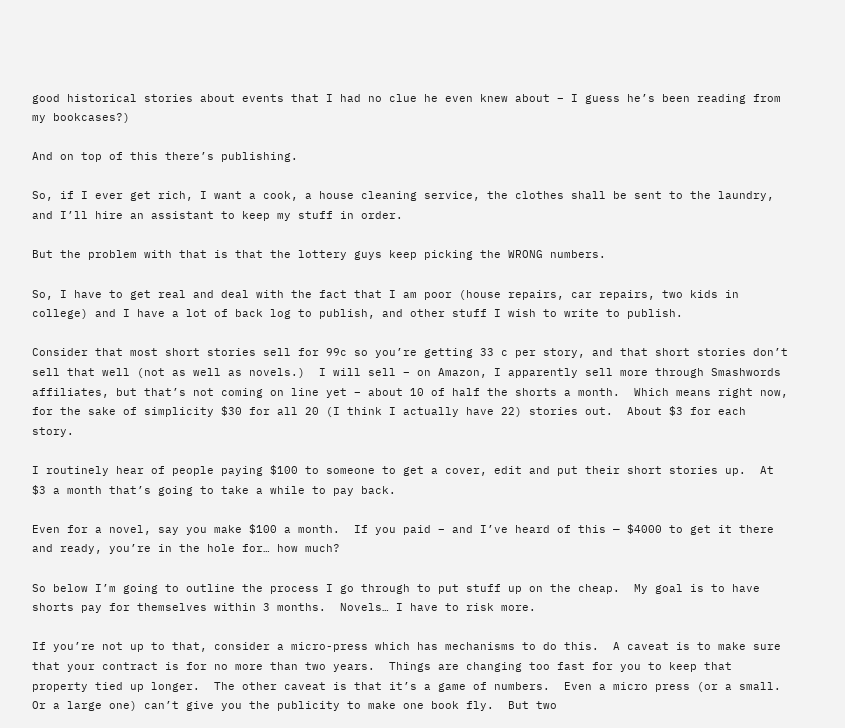good historical stories about events that I had no clue he even knew about – I guess he’s been reading from my bookcases?)

And on top of this there’s publishing.

So, if I ever get rich, I want a cook, a house cleaning service, the clothes shall be sent to the laundry, and I’ll hire an assistant to keep my stuff in order.

But the problem with that is that the lottery guys keep picking the WRONG numbers.

So, I have to get real and deal with the fact that I am poor (house repairs, car repairs, two kids in college) and I have a lot of back log to publish, and other stuff I wish to write to publish.

Consider that most short stories sell for 99c so you’re getting 33 c per story, and that short stories don’t sell that well (not as well as novels.)  I will sell – on Amazon, I apparently sell more through Smashwords affiliates, but that’s not coming on line yet – about 10 of half the shorts a month.  Which means right now, for the sake of simplicity $30 for all 20 (I think I actually have 22) stories out.  About $3 for each story.

I routinely hear of people paying $100 to someone to get a cover, edit and put their short stories up.  At $3 a month that’s going to take a while to pay back.

Even for a novel, say you make $100 a month.  If you paid – and I’ve heard of this — $4000 to get it there and ready, you’re in the hole for… how much?

So below I’m going to outline the process I go through to put stuff up on the cheap.  My goal is to have shorts pay for themselves within 3 months.  Novels… I have to risk more.

If you’re not up to that, consider a micro-press which has mechanisms to do this.  A caveat is to make sure that your contract is for no more than two years.  Things are changing too fast for you to keep that property tied up longer.  The other caveat is that it’s a game of numbers.  Even a micro press (or a small.  Or a large one) can’t give you the publicity to make one book fly.  But two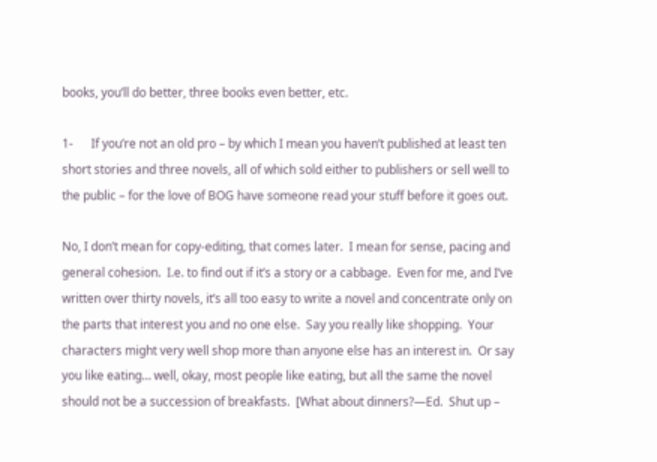books, you’ll do better, three books even better, etc.

1-      If you’re not an old pro – by which I mean you haven’t published at least ten short stories and three novels, all of which sold either to publishers or sell well to the public – for the love of BOG have someone read your stuff before it goes out.

No, I don’t mean for copy-editing, that comes later.  I mean for sense, pacing and general cohesion.  I.e. to find out if it’s a story or a cabbage.  Even for me, and I’ve written over thirty novels, it’s all too easy to write a novel and concentrate only on the parts that interest you and no one else.  Say you really like shopping.  Your characters might very well shop more than anyone else has an interest in.  Or say you like eating… well, okay, most people like eating, but all the same the novel should not be a succession of breakfasts.  [What about dinners?—Ed.  Shut up –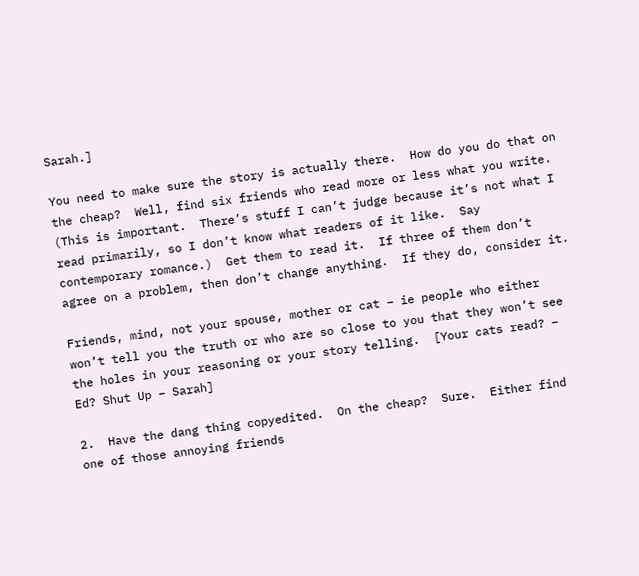Sarah.]

You need to make sure the story is actually there.  How do you do that on the cheap?  Well, find six friends who read more or less what you write.  (This is important.  There’s stuff I can’t judge because it’s not what I read primarily, so I don’t know what readers of it like.  Say contemporary romance.)  Get them to read it.  If three of them don’t agree on a problem, then don’t change anything.  If they do, consider it.

Friends, mind, not your spouse, mother or cat – ie people who either won’t tell you the truth or who are so close to you that they won’t see the holes in your reasoning or your story telling.  [Your cats read? – Ed? Shut Up – Sarah]

2.  Have the dang thing copyedited.  On the cheap?  Sure.  Either find one of those annoying friends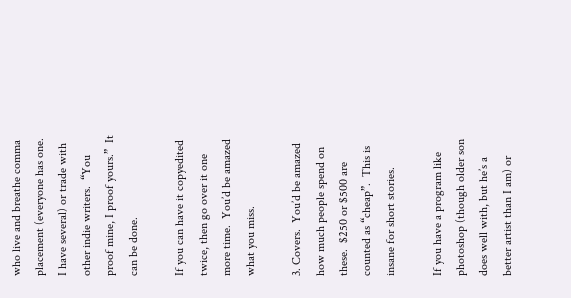who live and breathe comma placement (everyone has one.  I have several) or trade with other indie writers.  “You proof mine, I proof yours.”  It can be done.

If you can have it copyedited twice, then go over it one more time.  You’d be amazed what you miss.

3. Covers.  You’d be amazed how much people spend on these.  $250 or $500 are counted as “cheap”.  This is insane for short stories.

If you have a program like photoshop (though older son does well with, but he’s a better artist than I am) or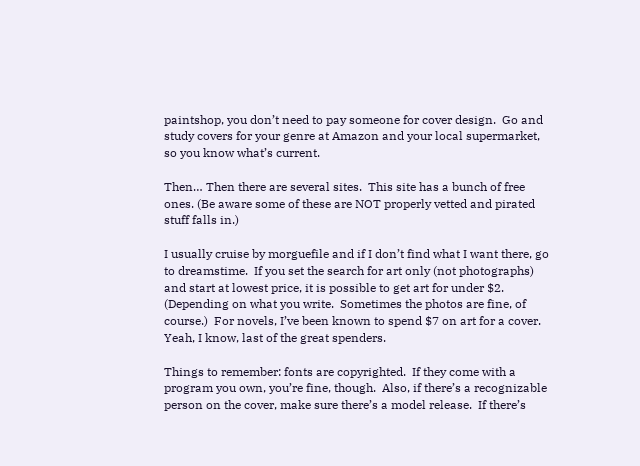paintshop, you don’t need to pay someone for cover design.  Go and study covers for your genre at Amazon and your local supermarket, so you know what’s current.

Then… Then there are several sites.  This site has a bunch of free ones. (Be aware some of these are NOT properly vetted and pirated stuff falls in.)

I usually cruise by morguefile and if I don’t find what I want there, go to dreamstime.  If you set the search for art only (not photographs) and start at lowest price, it is possible to get art for under $2.  (Depending on what you write.  Sometimes the photos are fine, of course.)  For novels, I’ve been known to spend $7 on art for a cover.  Yeah, I know, last of the great spenders.

Things to remember: fonts are copyrighted.  If they come with a program you own, you’re fine, though.  Also, if there’s a recognizable person on the cover, make sure there’s a model release.  If there’s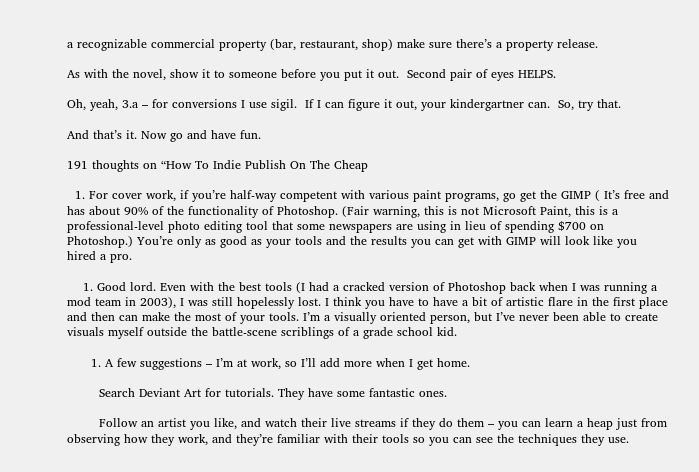a recognizable commercial property (bar, restaurant, shop) make sure there’s a property release.

As with the novel, show it to someone before you put it out.  Second pair of eyes HELPS.

Oh, yeah, 3.a – for conversions I use sigil.  If I can figure it out, your kindergartner can.  So, try that.

And that’s it. Now go and have fun.

191 thoughts on “How To Indie Publish On The Cheap

  1. For cover work, if you’re half-way competent with various paint programs, go get the GIMP ( It’s free and has about 90% of the functionality of Photoshop. (Fair warning, this is not Microsoft Paint, this is a professional-level photo editing tool that some newspapers are using in lieu of spending $700 on Photoshop.) You’re only as good as your tools and the results you can get with GIMP will look like you hired a pro.

    1. Good lord. Even with the best tools (I had a cracked version of Photoshop back when I was running a mod team in 2003), I was still hopelessly lost. I think you have to have a bit of artistic flare in the first place and then can make the most of your tools. I’m a visually oriented person, but I’ve never been able to create visuals myself outside the battle-scene scriblings of a grade school kid.

      1. A few suggestions – I’m at work, so I’ll add more when I get home.

        Search Deviant Art for tutorials. They have some fantastic ones.

        Follow an artist you like, and watch their live streams if they do them – you can learn a heap just from observing how they work, and they’re familiar with their tools so you can see the techniques they use.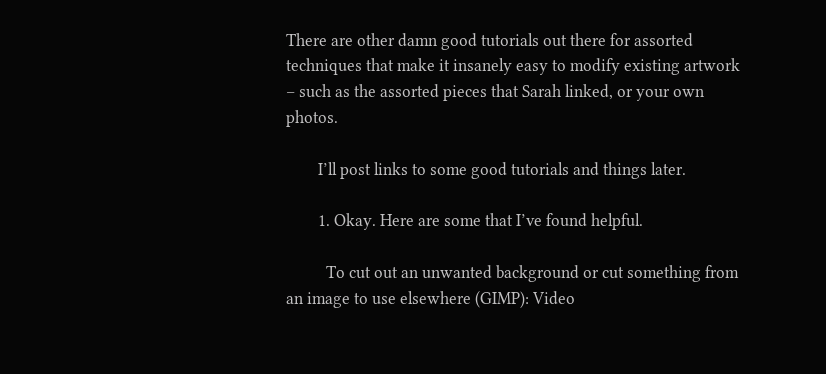There are other damn good tutorials out there for assorted techniques that make it insanely easy to modify existing artwork – such as the assorted pieces that Sarah linked, or your own photos.

        I’ll post links to some good tutorials and things later.

        1. Okay. Here are some that I’ve found helpful.

          To cut out an unwanted background or cut something from an image to use elsewhere (GIMP): Video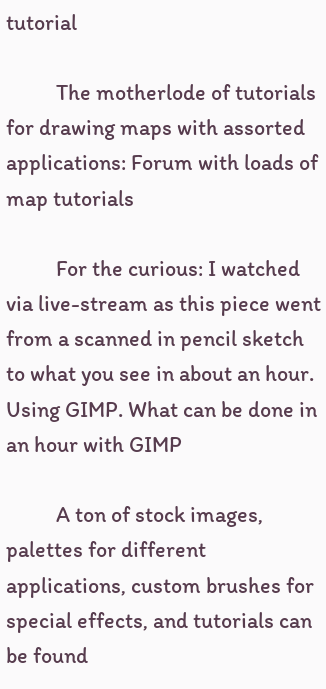tutorial

          The motherlode of tutorials for drawing maps with assorted applications: Forum with loads of map tutorials

          For the curious: I watched via live-stream as this piece went from a scanned in pencil sketch to what you see in about an hour. Using GIMP. What can be done in an hour with GIMP

          A ton of stock images, palettes for different applications, custom brushes for special effects, and tutorials can be found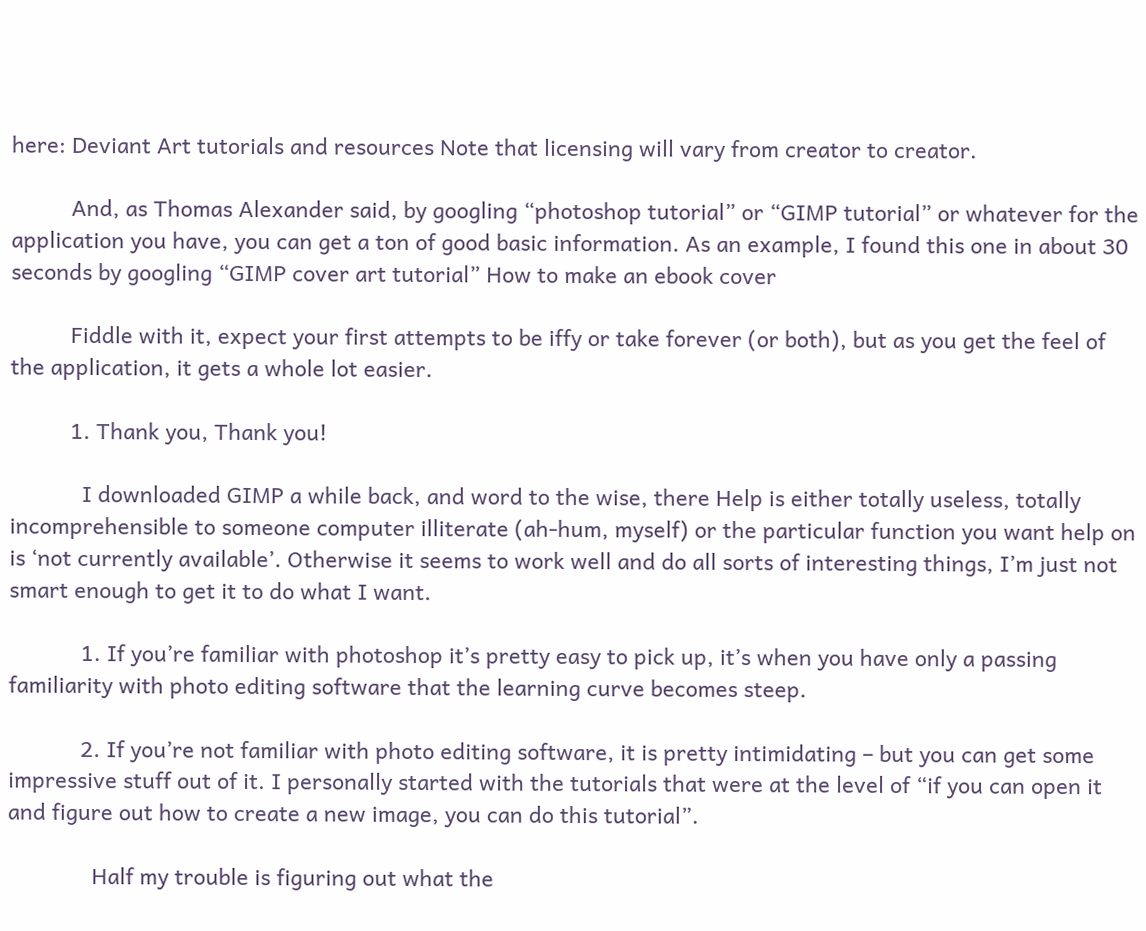here: Deviant Art tutorials and resources Note that licensing will vary from creator to creator.

          And, as Thomas Alexander said, by googling “photoshop tutorial” or “GIMP tutorial” or whatever for the application you have, you can get a ton of good basic information. As an example, I found this one in about 30 seconds by googling “GIMP cover art tutorial” How to make an ebook cover

          Fiddle with it, expect your first attempts to be iffy or take forever (or both), but as you get the feel of the application, it gets a whole lot easier.

          1. Thank you, Thank you!

            I downloaded GIMP a while back, and word to the wise, there Help is either totally useless, totally incomprehensible to someone computer illiterate (ah-hum, myself) or the particular function you want help on is ‘not currently available’. Otherwise it seems to work well and do all sorts of interesting things, I’m just not smart enough to get it to do what I want.

            1. If you’re familiar with photoshop it’s pretty easy to pick up, it’s when you have only a passing familiarity with photo editing software that the learning curve becomes steep.

            2. If you’re not familiar with photo editing software, it is pretty intimidating – but you can get some impressive stuff out of it. I personally started with the tutorials that were at the level of “if you can open it and figure out how to create a new image, you can do this tutorial”.

              Half my trouble is figuring out what the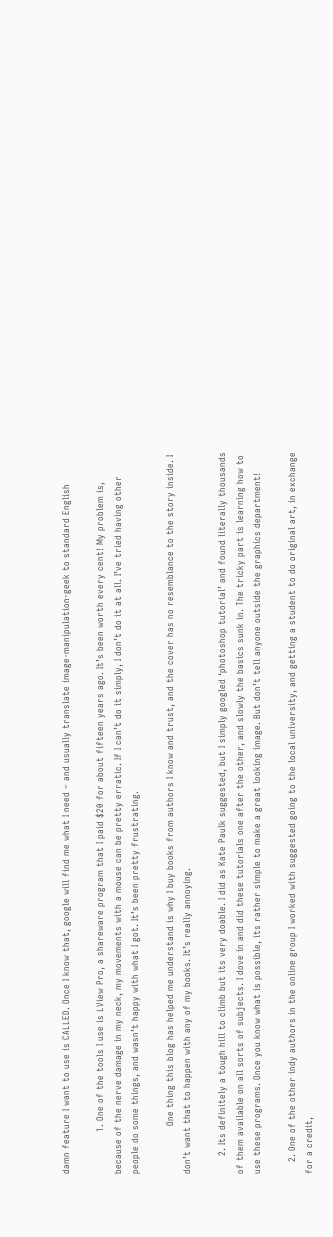damn feature I want to use is CALLED. Once I know that, google will find me what I need – and usually translate image-manipulation-geek to standard English

              1. One of the tools I use is LView Pro, a shareware program that I paid $20 for about fifteen years ago. It’s been worth every cent! My problem is, because of the nerve damage in my neck, my movements with a mouse can be pretty erratic. If I can’t do it simply, I don’t do it at all. I’ve tried having other people do some things, and wasn’t happy with what I got. It’s been pretty frustrating.

                One thing this blog has helped me understand is why I buy books from authors I know and trust, and the cover has no resemblance to the story inside. I don’t want that to happen with any of my books. It’s really annoying.

      2. Its definitely a tough hill to climb but its very doable. I did as Kate Paulk suggested, but I simply googled ‘photoshop tutorial’ and found literally thousands of them available on all sorts of subjects. I dove in and did these tutorials one after the other, and slowly the basics sunk in. The tricky part is learning how to use these programs. Once you know what is possible, its rather simple to make a great looking image. But don’t tell anyone outside the graphics department!

    2. One of the other indy authors in the online group I worked with suggested going to the local university, and getting a student to do original art, in exchange for a credit,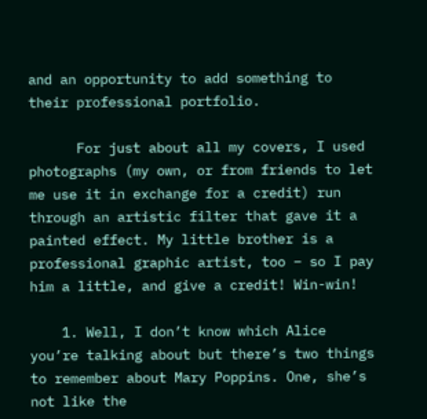and an opportunity to add something to their professional portfolio.

      For just about all my covers, I used photographs (my own, or from friends to let me use it in exchange for a credit) run through an artistic filter that gave it a painted effect. My little brother is a professional graphic artist, too – so I pay him a little, and give a credit! Win-win!

    1. Well, I don’t know which Alice you’re talking about but there’s two things to remember about Mary Poppins. One, she’s not like the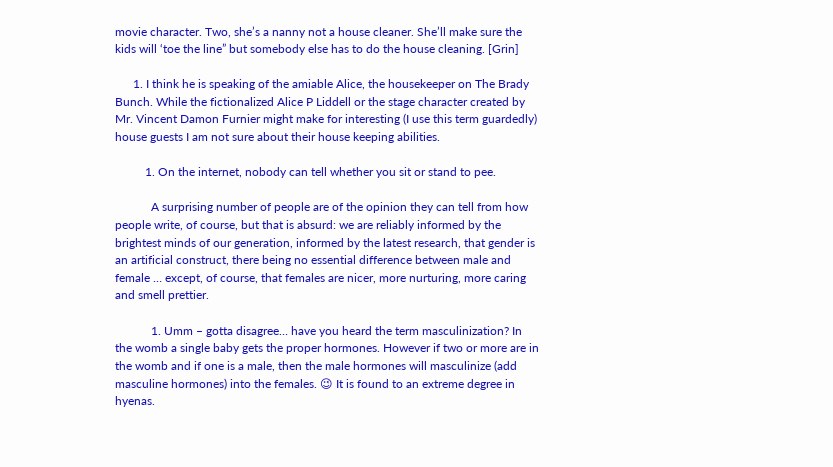movie character. Two, she’s a nanny not a house cleaner. She’ll make sure the kids will ‘toe the line” but somebody else has to do the house cleaning. [Grin]

      1. I think he is speaking of the amiable Alice, the housekeeper on The Brady Bunch. While the fictionalized Alice P Liddell or the stage character created by Mr. Vincent Damon Furnier might make for interesting (I use this term guardedly) house guests I am not sure about their house keeping abilities.

          1. On the internet, nobody can tell whether you sit or stand to pee.

            A surprising number of people are of the opinion they can tell from how people write, of course, but that is absurd: we are reliably informed by the brightest minds of our generation, informed by the latest research, that gender is an artificial construct, there being no essential difference between male and female … except, of course, that females are nicer, more nurturing, more caring and smell prettier.

            1. Umm – gotta disagree… have you heard the term masculinization? In the womb a single baby gets the proper hormones. However if two or more are in the womb and if one is a male, then the male hormones will masculinize (add masculine hormones) into the females. 😉 It is found to an extreme degree in hyenas.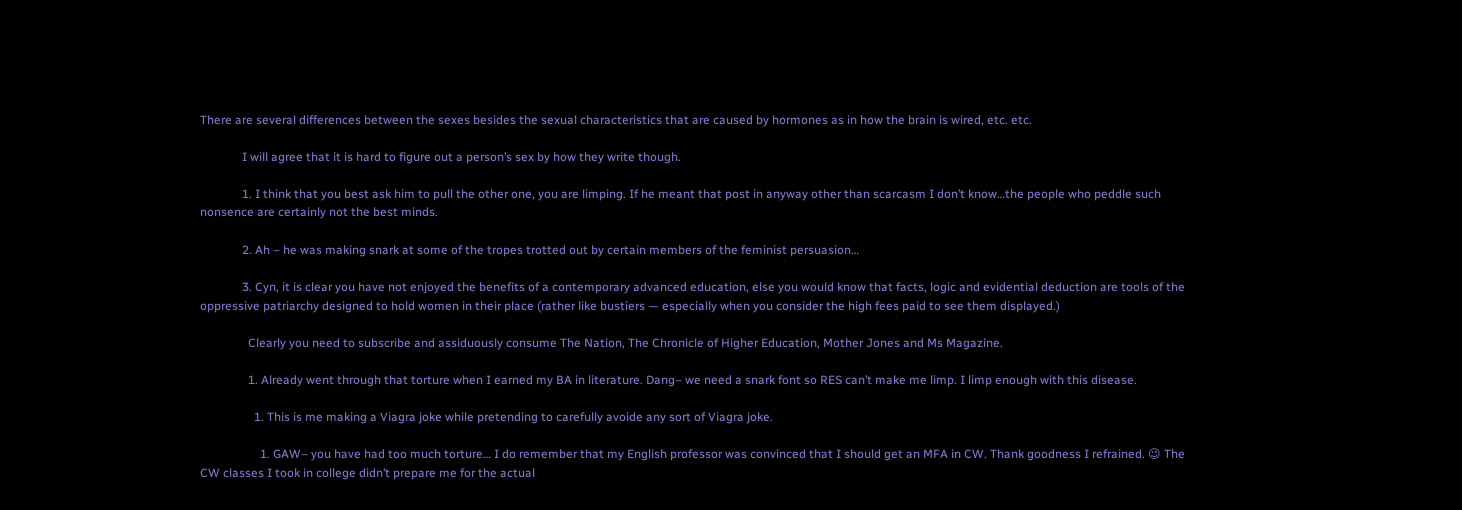There are several differences between the sexes besides the sexual characteristics that are caused by hormones as in how the brain is wired, etc. etc.

              I will agree that it is hard to figure out a person’s sex by how they write though.

              1. I think that you best ask him to pull the other one, you are limping. If he meant that post in anyway other than scarcasm I don’t know…the people who peddle such nonsence are certainly not the best minds.

              2. Ah – he was making snark at some of the tropes trotted out by certain members of the feminist persuasion…

              3. Cyn, it is clear you have not enjoyed the benefits of a contemporary advanced education, else you would know that facts, logic and evidential deduction are tools of the oppressive patriarchy designed to hold women in their place (rather like bustiers — especially when you consider the high fees paid to see them displayed.)

                Clearly you need to subscribe and assiduously consume The Nation, The Chronicle of Higher Education, Mother Jones and Ms Magazine.

                1. Already went through that torture when I earned my BA in literature. Dang– we need a snark font so RES can’t make me limp. I limp enough with this disease.

                  1. This is me making a Viagra joke while pretending to carefully avoide any sort of Viagra joke.

                    1. GAW– you have had too much torture… I do remember that my English professor was convinced that I should get an MFA in CW. Thank goodness I refrained. 😉 The CW classes I took in college didn’t prepare me for the actual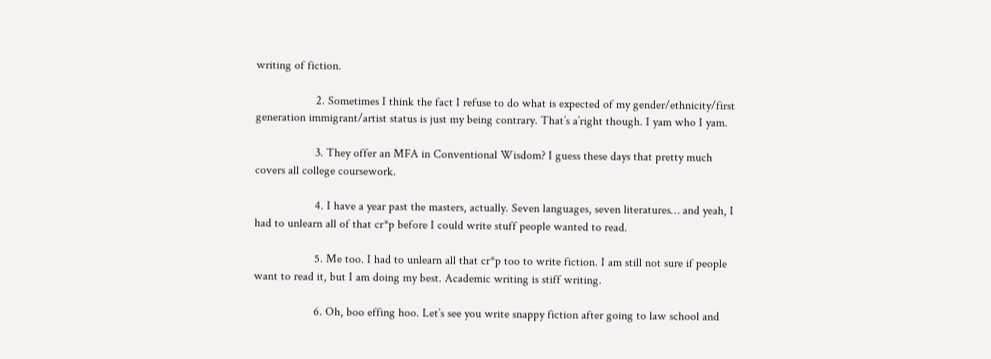writing of fiction.

                    2. Sometimes I think the fact I refuse to do what is expected of my gender/ethnicity/first generation immigrant/artist status is just my being contrary. That’s a’right though. I yam who I yam.

                    3. They offer an MFA in Conventional Wisdom? I guess these days that pretty much covers all college coursework.

                    4. I have a year past the masters, actually. Seven languages, seven literatures… and yeah, I had to unlearn all of that cr*p before I could write stuff people wanted to read.

                    5. Me too. I had to unlearn all that cr*p too to write fiction. I am still not sure if people want to read it, but I am doing my best. Academic writing is stiff writing.

                    6. Oh, boo effing hoo. Let’s see you write snappy fiction after going to law school and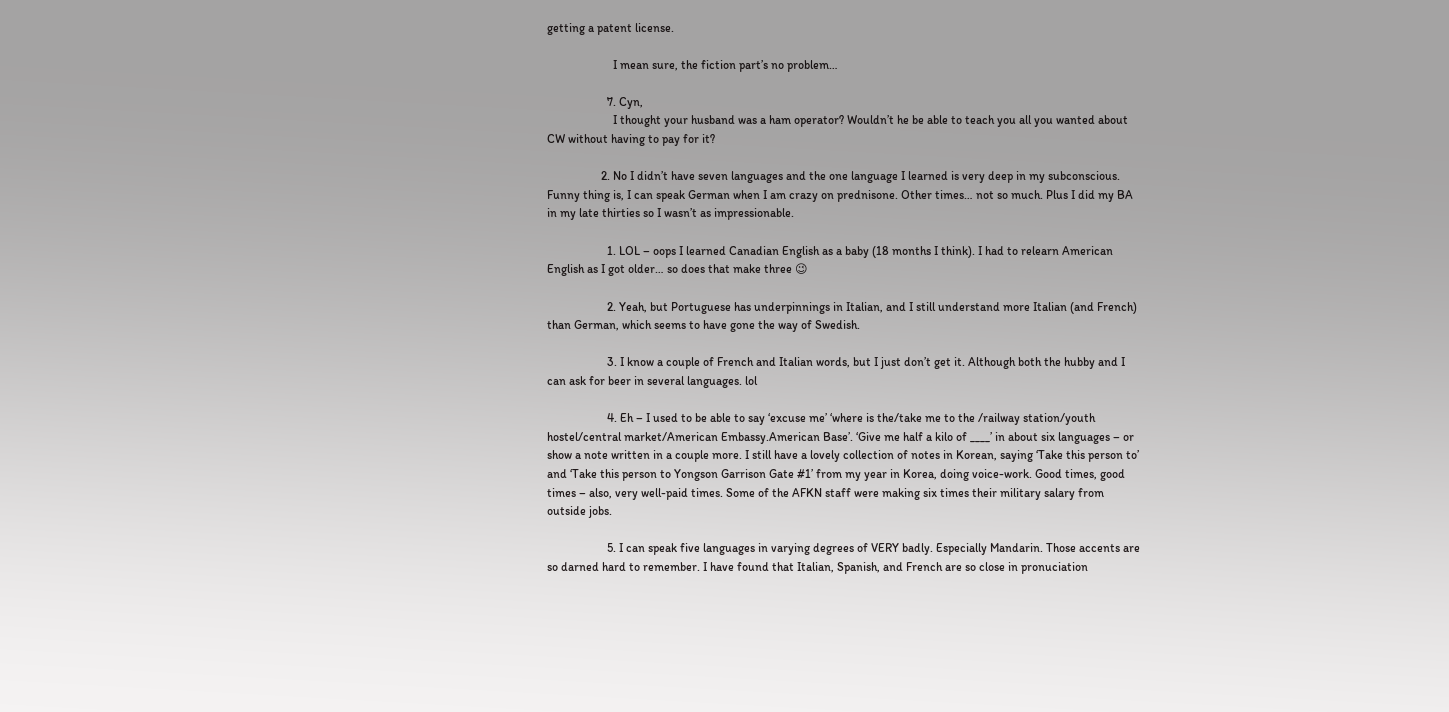getting a patent license.

                      I mean sure, the fiction part’s no problem…

                    7. Cyn,
                      I thought your husband was a ham operator? Wouldn’t he be able to teach you all you wanted about CW without having to pay for it?

                  2. No I didn’t have seven languages and the one language I learned is very deep in my subconscious. Funny thing is, I can speak German when I am crazy on prednisone. Other times… not so much. Plus I did my BA in my late thirties so I wasn’t as impressionable.

                    1. LOL – oops I learned Canadian English as a baby (18 months I think). I had to relearn American English as I got older… so does that make three 😉

                    2. Yeah, but Portuguese has underpinnings in Italian, and I still understand more Italian (and French) than German, which seems to have gone the way of Swedish.

                    3. I know a couple of French and Italian words, but I just don’t get it. Although both the hubby and I can ask for beer in several languages. lol

                    4. Eh – I used to be able to say ‘excuse me’ ‘where is the/take me to the /railway station/youth hostel/central market/American Embassy.American Base’. ‘Give me half a kilo of ____’ in about six languages – or show a note written in a couple more. I still have a lovely collection of notes in Korean, saying ‘Take this person to’ and ‘Take this person to Yongson Garrison Gate #1’ from my year in Korea, doing voice-work. Good times, good times – also, very well-paid times. Some of the AFKN staff were making six times their military salary from outside jobs.

                    5. I can speak five languages in varying degrees of VERY badly. Especially Mandarin. Those accents are so darned hard to remember. I have found that Italian, Spanish, and French are so close in pronuciation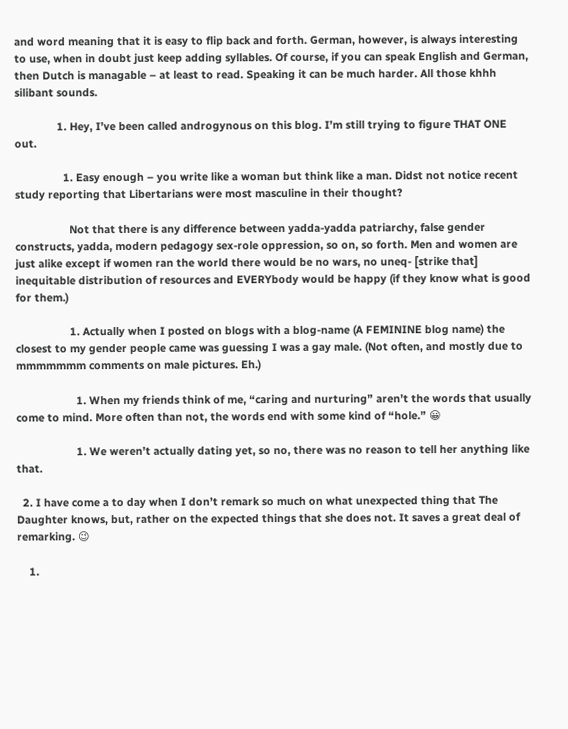and word meaning that it is easy to flip back and forth. German, however, is always interesting to use, when in doubt just keep adding syllables. Of course, if you can speak English and German, then Dutch is managable – at least to read. Speaking it can be much harder. All those khhh silibant sounds.

              1. Hey, I’ve been called androgynous on this blog. I’m still trying to figure THAT ONE out.

                1. Easy enough – you write like a woman but think like a man. Didst not notice recent study reporting that Libertarians were most masculine in their thought?

                  Not that there is any difference between yadda-yadda patriarchy, false gender constructs, yadda, modern pedagogy sex-role oppression, so on, so forth. Men and women are just alike except if women ran the world there would be no wars, no uneq- [strike that] inequitable distribution of resources and EVERYbody would be happy (if they know what is good for them.)

                  1. Actually when I posted on blogs with a blog-name (A FEMININE blog name) the closest to my gender people came was guessing I was a gay male. (Not often, and mostly due to mmmmmmm comments on male pictures. Eh.)

                    1. When my friends think of me, “caring and nurturing” aren’t the words that usually come to mind. More often than not, the words end with some kind of “hole.” 😀

                    1. We weren’t actually dating yet, so no, there was no reason to tell her anything like that.

  2. I have come a to day when I don’t remark so much on what unexpected thing that The Daughter knows, but, rather on the expected things that she does not. It saves a great deal of remarking. 😉

    1.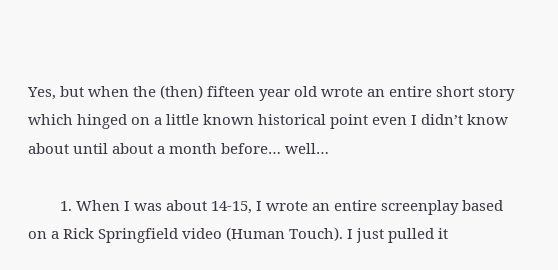Yes, but when the (then) fifteen year old wrote an entire short story which hinged on a little known historical point even I didn’t know about until about a month before… well…

        1. When I was about 14-15, I wrote an entire screenplay based on a Rick Springfield video (Human Touch). I just pulled it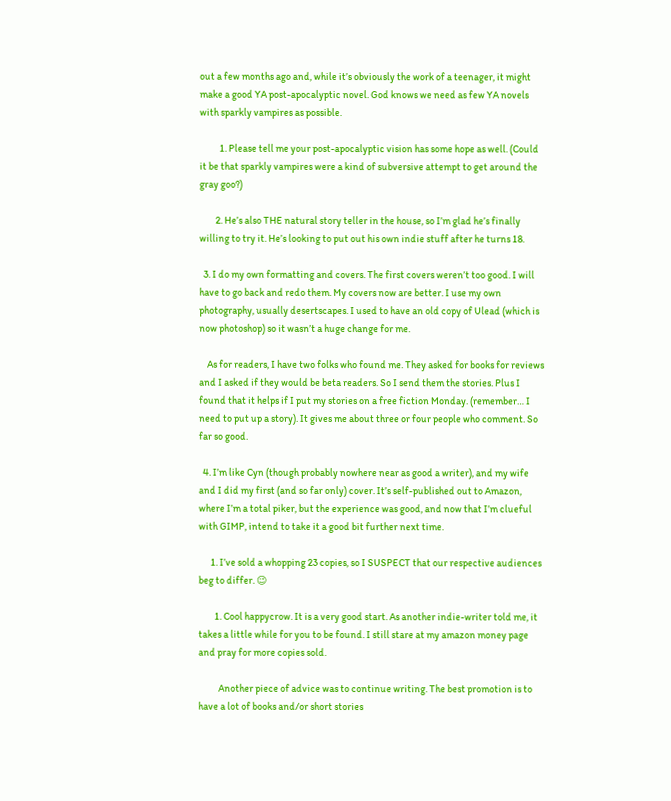out a few months ago and, while it’s obviously the work of a teenager, it might make a good YA post-apocalyptic novel. God knows we need as few YA novels with sparkly vampires as possible.

          1. Please tell me your post-apocalyptic vision has some hope as well. (Could it be that sparkly vampires were a kind of subversive attempt to get around the gray goo?)

        2. He’s also THE natural story teller in the house, so I’m glad he’s finally willing to try it. He’s looking to put out his own indie stuff after he turns 18.

  3. I do my own formatting and covers. The first covers weren’t too good. I will have to go back and redo them. My covers now are better. I use my own photography, usually desertscapes. I used to have an old copy of Ulead (which is now photoshop) so it wasn’t a huge change for me.

    As for readers, I have two folks who found me. They asked for books for reviews and I asked if they would be beta readers. So I send them the stories. Plus I found that it helps if I put my stories on a free fiction Monday. (remember… I need to put up a story). It gives me about three or four people who comment. So far so good.

  4. I’m like Cyn (though probably nowhere near as good a writer), and my wife and I did my first (and so far only) cover. It’s self-published out to Amazon, where I’m a total piker, but the experience was good, and now that I’m clueful with GIMP, intend to take it a good bit further next time.

      1. I’ve sold a whopping 23 copies, so I SUSPECT that our respective audiences beg to differ. 😉

        1. Cool happycrow. It is a very good start. As another indie-writer told me, it takes a little while for you to be found. I still stare at my amazon money page and pray for more copies sold.

          Another piece of advice was to continue writing. The best promotion is to have a lot of books and/or short stories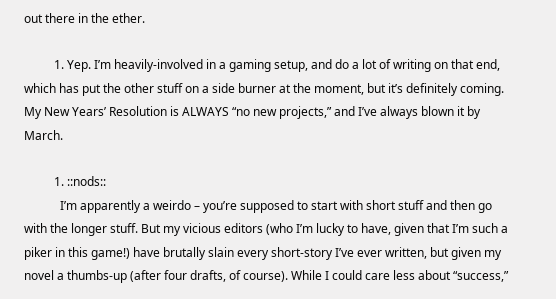out there in the ether.

          1. Yep. I’m heavily-involved in a gaming setup, and do a lot of writing on that end, which has put the other stuff on a side burner at the moment, but it’s definitely coming. My New Years’ Resolution is ALWAYS “no new projects,” and I’ve always blown it by March.

          1. ::nods::
            I’m apparently a weirdo – you’re supposed to start with short stuff and then go with the longer stuff. But my vicious editors (who I’m lucky to have, given that I’m such a piker in this game!) have brutally slain every short-story I’ve ever written, but given my novel a thumbs-up (after four drafts, of course). While I could care less about “success,”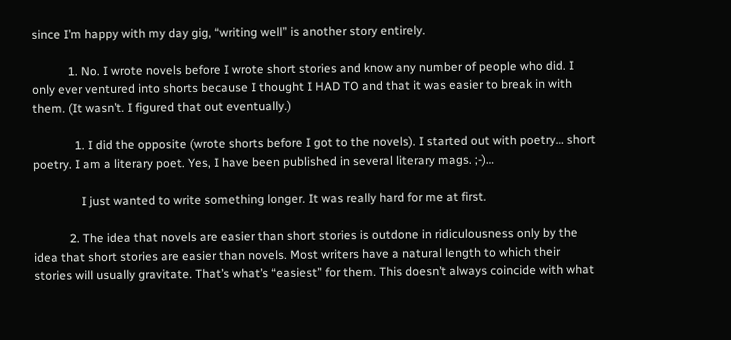since I’m happy with my day gig, “writing well” is another story entirely.

            1. No. I wrote novels before I wrote short stories and know any number of people who did. I only ever ventured into shorts because I thought I HAD TO and that it was easier to break in with them. (It wasn’t. I figured that out eventually.)

              1. I did the opposite (wrote shorts before I got to the novels). I started out with poetry… short poetry. I am a literary poet. Yes, I have been published in several literary mags. ;-)…

                I just wanted to write something longer. It was really hard for me at first.

            2. The idea that novels are easier than short stories is outdone in ridiculousness only by the idea that short stories are easier than novels. Most writers have a natural length to which their stories will usually gravitate. That’s what’s “easiest” for them. This doesn’t always coincide with what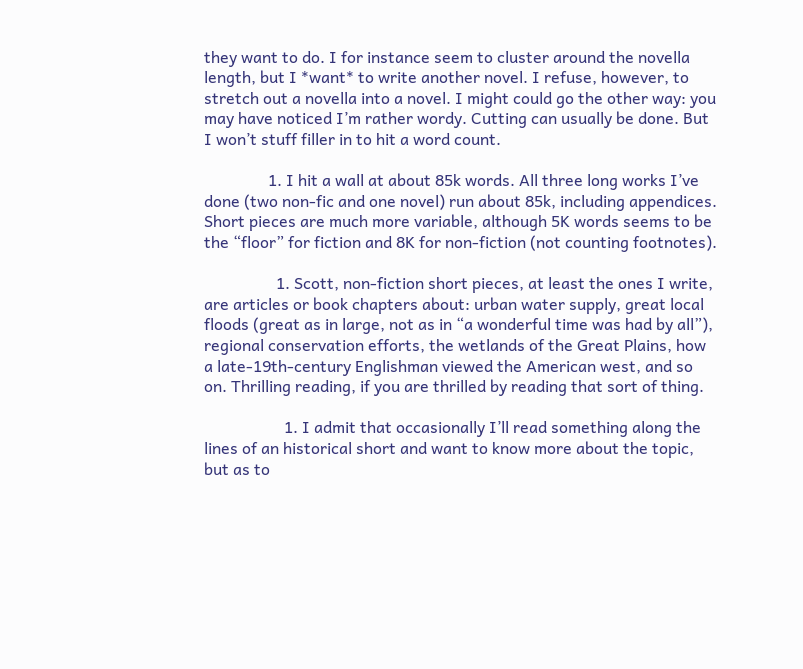they want to do. I for instance seem to cluster around the novella length, but I *want* to write another novel. I refuse, however, to stretch out a novella into a novel. I might could go the other way: you may have noticed I’m rather wordy. Cutting can usually be done. But I won’t stuff filler in to hit a word count.

                1. I hit a wall at about 85k words. All three long works I’ve done (two non-fic and one novel) run about 85k, including appendices. Short pieces are much more variable, although 5K words seems to be the “floor” for fiction and 8K for non-fiction (not counting footnotes).

                  1. Scott, non-fiction short pieces, at least the ones I write, are articles or book chapters about: urban water supply, great local floods (great as in large, not as in “a wonderful time was had by all”), regional conservation efforts, the wetlands of the Great Plains, how a late-19th-century Englishman viewed the American west, and so on. Thrilling reading, if you are thrilled by reading that sort of thing.

                    1. I admit that occasionally I’ll read something along the lines of an historical short and want to know more about the topic, but as to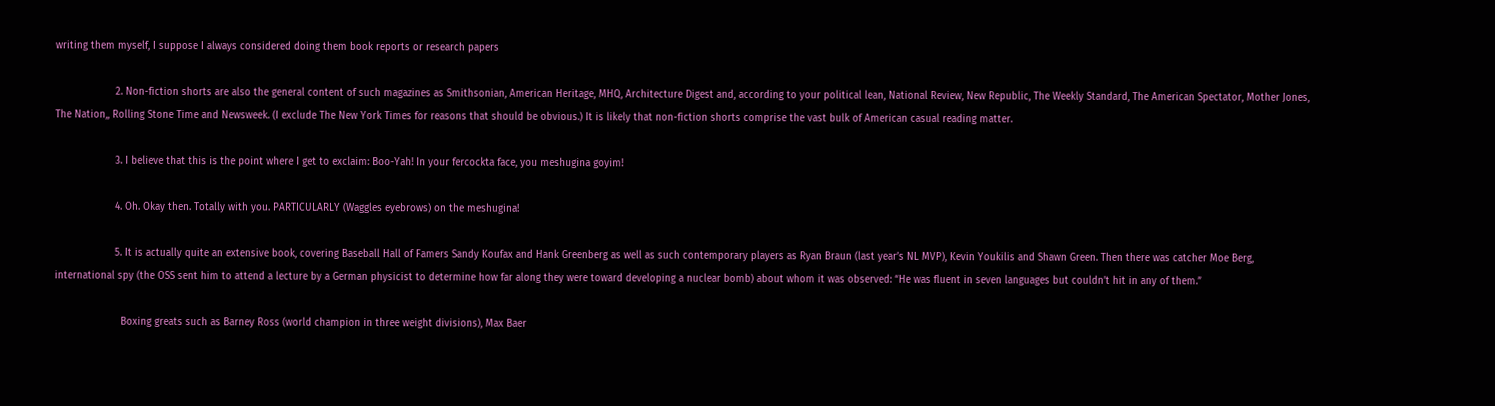writing them myself, I suppose I always considered doing them book reports or research papers

                    2. Non-fiction shorts are also the general content of such magazines as Smithsonian, American Heritage, MHQ, Architecture Digest and, according to your political lean, National Review, New Republic, The Weekly Standard, The American Spectator, Mother Jones, The Nation,, Rolling Stone Time and Newsweek. (I exclude The New York Times for reasons that should be obvious.) It is likely that non-fiction shorts comprise the vast bulk of American casual reading matter.

                    3. I believe that this is the point where I get to exclaim: Boo-Yah! In your fercockta face, you meshugina goyim!

                    4. Oh. Okay then. Totally with you. PARTICULARLY (Waggles eyebrows) on the meshugina!

                    5. It is actually quite an extensive book, covering Baseball Hall of Famers Sandy Koufax and Hank Greenberg as well as such contemporary players as Ryan Braun (last year’s NL MVP), Kevin Youkilis and Shawn Green. Then there was catcher Moe Berg, international spy (the OSS sent him to attend a lecture by a German physicist to determine how far along they were toward developing a nuclear bomb) about whom it was observed: “He was fluent in seven languages but couldn’t hit in any of them.”

                      Boxing greats such as Barney Ross (world champion in three weight divisions), Max Baer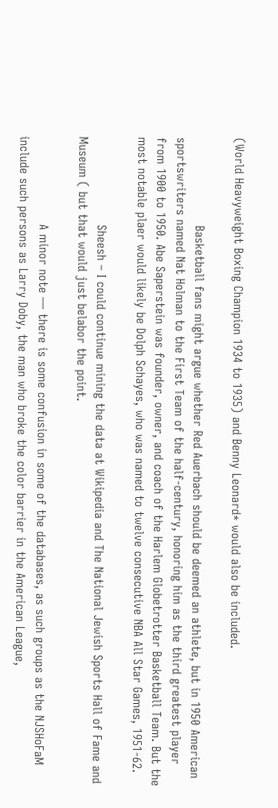(World Heavyweight Boxing Champion 1934 to 1935) and Benny Leonard* would also be included.

                      Basketball fans might argue whether Red Auerbach should be deemed an athlete, but in 1950 American sportswriters named Nat Holman to the First Team of the half-century, honoring him as the third greatest player from 1900 to 1950. Abe Saperstein was founder, owner, and coach of the Harlem Globetrotter Basketball Team. But the most notable plaer would likely be Dolph Schayes, who was named to twelve consecutive NBA All Star Games, 1951-62.

                      Sheesh – I could continue mining the data at Wikipedia and The National Jewish Sports Hall of Fame and Museum ( but that would just belabor the point.

                      A minor note — there is some confusion in some of the databases, as such groups as the NJSHoFaM include such persons as Larry Doby, the man who broke the color barrier in the American League,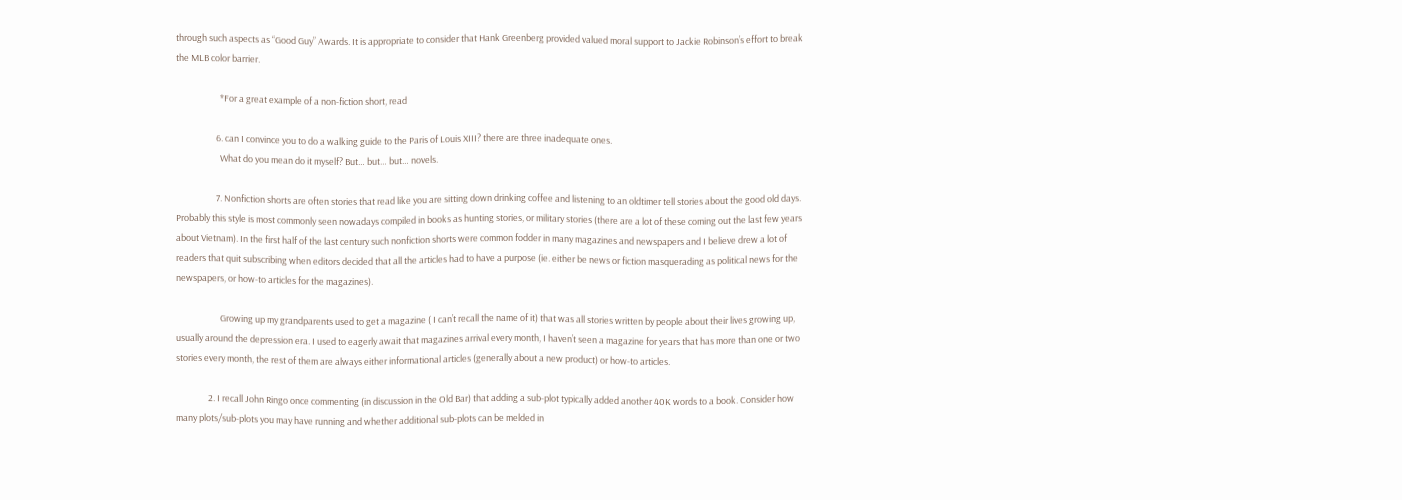through such aspects as “Good Guy” Awards. It is appropriate to consider that Hank Greenberg provided valued moral support to Jackie Robinson’s effort to break the MLB color barrier.

                      *For a great example of a non-fiction short, read

                    6. can I convince you to do a walking guide to the Paris of Louis XIII? there are three inadequate ones.
                      What do you mean do it myself? But… but… but… novels.

                    7. Nonfiction shorts are often stories that read like you are sitting down drinking coffee and listening to an oldtimer tell stories about the good old days. Probably this style is most commonly seen nowadays compiled in books as hunting stories, or military stories (there are a lot of these coming out the last few years about Vietnam). In the first half of the last century such nonfiction shorts were common fodder in many magazines and newspapers and I believe drew a lot of readers that quit subscribing when editors decided that all the articles had to have a purpose (ie. either be news or fiction masquerading as political news for the newspapers, or how-to articles for the magazines).

                      Growing up my grandparents used to get a magazine ( I can’t recall the name of it) that was all stories written by people about their lives growing up, usually around the depression era. I used to eagerly await that magazines arrival every month, I haven’t seen a magazine for years that has more than one or two stories every month, the rest of them are always either informational articles (generally about a new product) or how-to articles.

                2. I recall John Ringo once commenting (in discussion in the Old Bar) that adding a sub-plot typically added another 40K words to a book. Consider how many plots/sub-plots you may have running and whether additional sub-plots can be melded in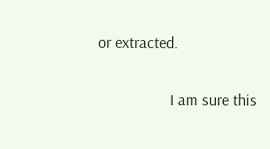or extracted.

                  I am sure this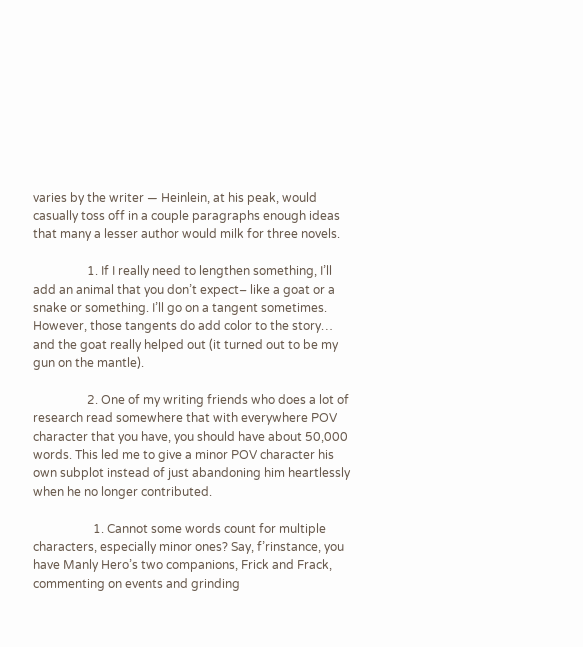varies by the writer — Heinlein, at his peak, would casually toss off in a couple paragraphs enough ideas that many a lesser author would milk for three novels.

                  1. If I really need to lengthen something, I’ll add an animal that you don’t expect– like a goat or a snake or something. I’ll go on a tangent sometimes. However, those tangents do add color to the story… and the goat really helped out (it turned out to be my gun on the mantle).

                  2. One of my writing friends who does a lot of research read somewhere that with everywhere POV character that you have, you should have about 50,000 words. This led me to give a minor POV character his own subplot instead of just abandoning him heartlessly when he no longer contributed.

                    1. Cannot some words count for multiple characters, especially minor ones? Say, f’rinstance, you have Manly Hero’s two companions, Frick and Frack, commenting on events and grinding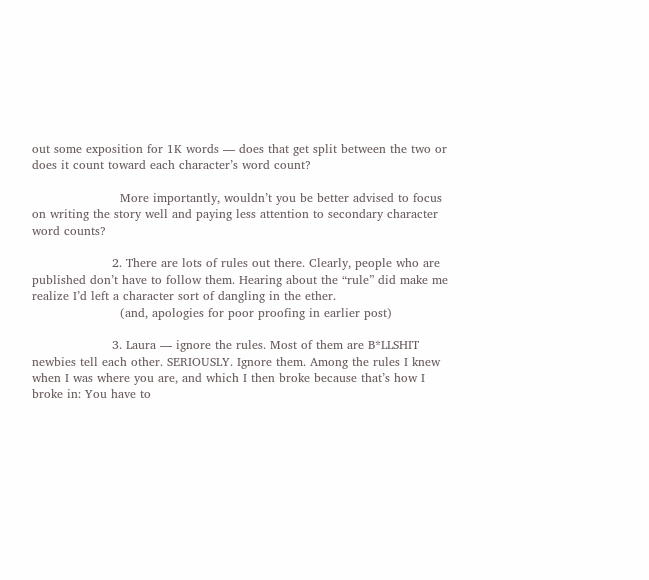out some exposition for 1K words — does that get split between the two or does it count toward each character’s word count?

                      More importantly, wouldn’t you be better advised to focus on writing the story well and paying less attention to secondary character word counts?

                    2. There are lots of rules out there. Clearly, people who are published don’t have to follow them. Hearing about the “rule” did make me realize I’d left a character sort of dangling in the ether.
                      (and, apologies for poor proofing in earlier post)

                    3. Laura — ignore the rules. Most of them are B*LLSHIT newbies tell each other. SERIOUSLY. Ignore them. Among the rules I knew when I was where you are, and which I then broke because that’s how I broke in: You have to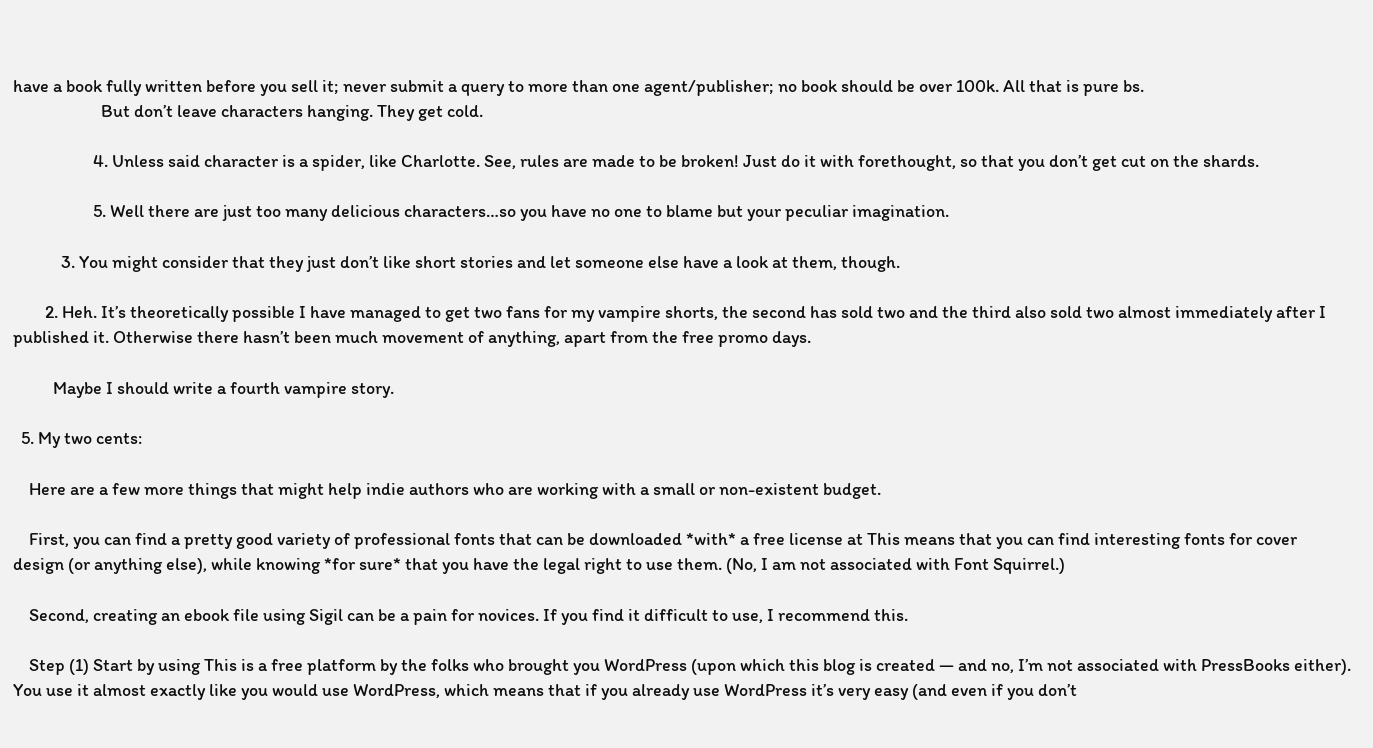have a book fully written before you sell it; never submit a query to more than one agent/publisher; no book should be over 100k. All that is pure bs.
                      But don’t leave characters hanging. They get cold.

                    4. Unless said character is a spider, like Charlotte. See, rules are made to be broken! Just do it with forethought, so that you don’t get cut on the shards.

                    5. Well there are just too many delicious characters…so you have no one to blame but your peculiar imagination.

            3. You might consider that they just don’t like short stories and let someone else have a look at them, though.

        2. Heh. It’s theoretically possible I have managed to get two fans for my vampire shorts, the second has sold two and the third also sold two almost immediately after I published it. Otherwise there hasn’t been much movement of anything, apart from the free promo days.

          Maybe I should write a fourth vampire story.

  5. My two cents:

    Here are a few more things that might help indie authors who are working with a small or non-existent budget.

    First, you can find a pretty good variety of professional fonts that can be downloaded *with* a free license at This means that you can find interesting fonts for cover design (or anything else), while knowing *for sure* that you have the legal right to use them. (No, I am not associated with Font Squirrel.)

    Second, creating an ebook file using Sigil can be a pain for novices. If you find it difficult to use, I recommend this.

    Step (1) Start by using This is a free platform by the folks who brought you WordPress (upon which this blog is created — and no, I’m not associated with PressBooks either). You use it almost exactly like you would use WordPress, which means that if you already use WordPress it’s very easy (and even if you don’t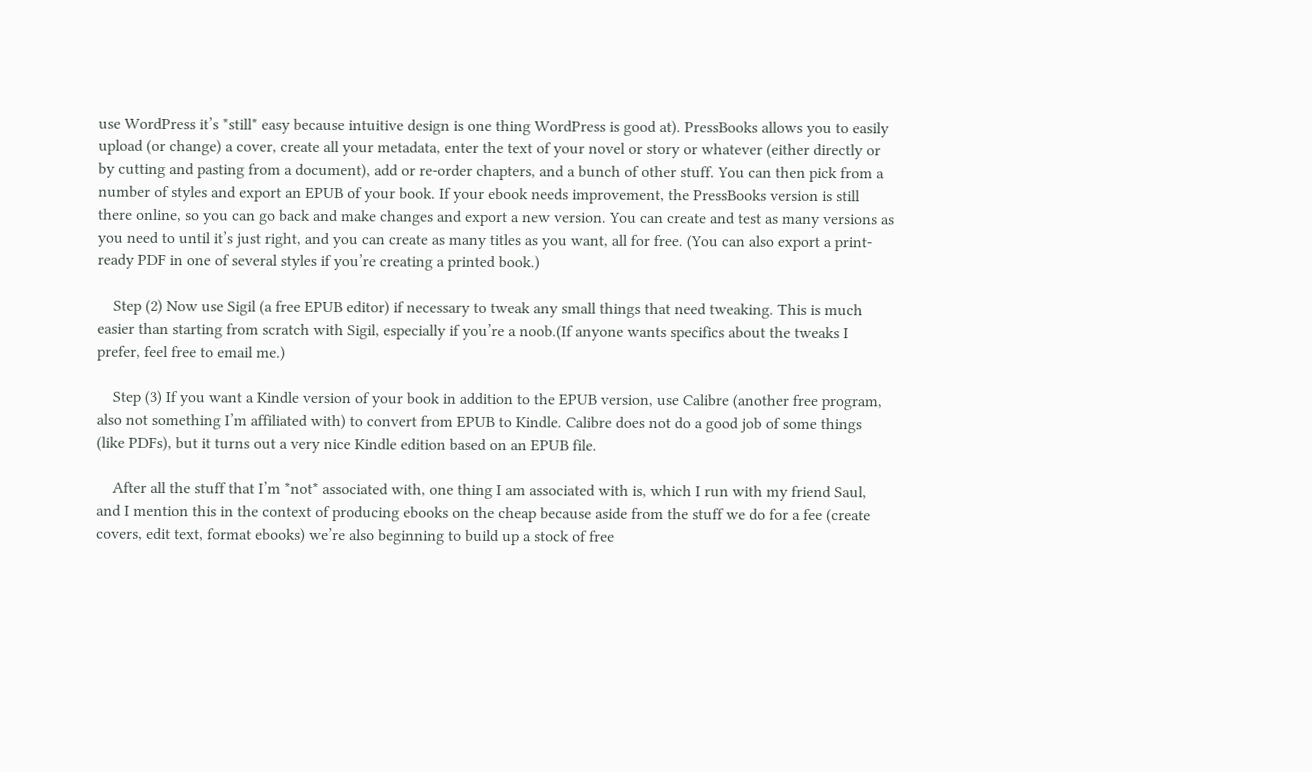use WordPress it’s *still* easy because intuitive design is one thing WordPress is good at). PressBooks allows you to easily upload (or change) a cover, create all your metadata, enter the text of your novel or story or whatever (either directly or by cutting and pasting from a document), add or re-order chapters, and a bunch of other stuff. You can then pick from a number of styles and export an EPUB of your book. If your ebook needs improvement, the PressBooks version is still there online, so you can go back and make changes and export a new version. You can create and test as many versions as you need to until it’s just right, and you can create as many titles as you want, all for free. (You can also export a print-ready PDF in one of several styles if you’re creating a printed book.)

    Step (2) Now use Sigil (a free EPUB editor) if necessary to tweak any small things that need tweaking. This is much easier than starting from scratch with Sigil, especially if you’re a noob.(If anyone wants specifics about the tweaks I prefer, feel free to email me.)

    Step (3) If you want a Kindle version of your book in addition to the EPUB version, use Calibre (another free program, also not something I’m affiliated with) to convert from EPUB to Kindle. Calibre does not do a good job of some things (like PDFs), but it turns out a very nice Kindle edition based on an EPUB file.

    After all the stuff that I’m *not* associated with, one thing I am associated with is, which I run with my friend Saul, and I mention this in the context of producing ebooks on the cheap because aside from the stuff we do for a fee (create covers, edit text, format ebooks) we’re also beginning to build up a stock of free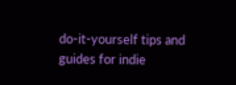do-it-yourself tips and guides for indie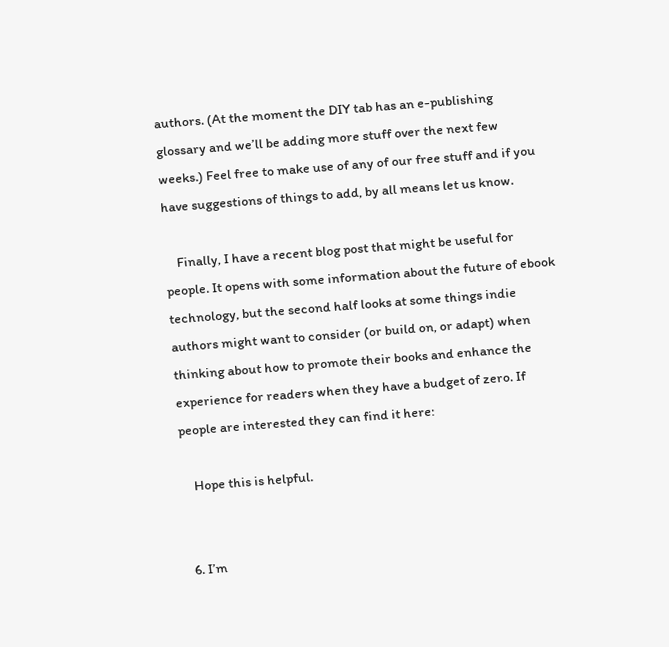authors. (At the moment the DIY tab has an e-publishing glossary and we’ll be adding more stuff over the next few weeks.) Feel free to make use of any of our free stuff and if you have suggestions of things to add, by all means let us know.

    Finally, I have a recent blog post that might be useful for people. It opens with some information about the future of ebook technology, but the second half looks at some things indie authors might want to consider (or build on, or adapt) when thinking about how to promote their books and enhance the experience for readers when they have a budget of zero. If people are interested they can find it here:

    Hope this is helpful.


  6. I’m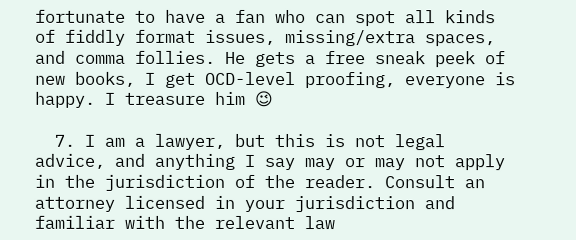fortunate to have a fan who can spot all kinds of fiddly format issues, missing/extra spaces, and comma follies. He gets a free sneak peek of new books, I get OCD-level proofing, everyone is happy. I treasure him 😉

  7. I am a lawyer, but this is not legal advice, and anything I say may or may not apply in the jurisdiction of the reader. Consult an attorney licensed in your jurisdiction and familiar with the relevant law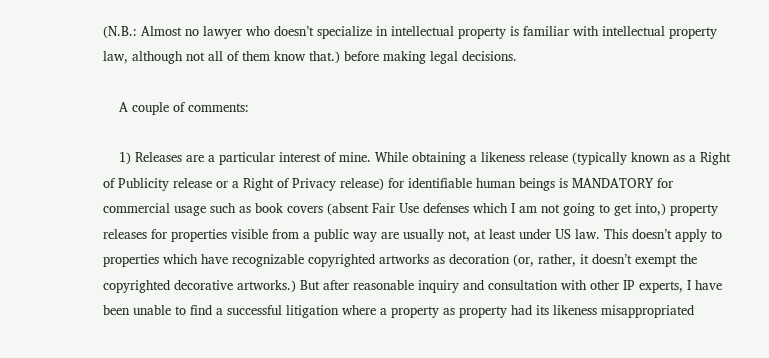(N.B.: Almost no lawyer who doesn’t specialize in intellectual property is familiar with intellectual property law, although not all of them know that.) before making legal decisions.

    A couple of comments:

    1) Releases are a particular interest of mine. While obtaining a likeness release (typically known as a Right of Publicity release or a Right of Privacy release) for identifiable human beings is MANDATORY for commercial usage such as book covers (absent Fair Use defenses which I am not going to get into,) property releases for properties visible from a public way are usually not, at least under US law. This doesn’t apply to properties which have recognizable copyrighted artworks as decoration (or, rather, it doesn’t exempt the copyrighted decorative artworks.) But after reasonable inquiry and consultation with other IP experts, I have been unable to find a successful litigation where a property as property had its likeness misappropriated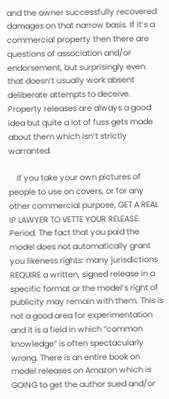and the owner successfully recovered damages on that narrow basis. If it’s a commercial property then there are questions of association and/or endorsement, but surprisingly even that doesn’t usually work absent deliberate attempts to deceive. Property releases are always a good idea but quite a lot of fuss gets made about them which isn’t strictly warranted.

    If you take your own pictures of people to use on covers, or for any other commercial purpose, GET A REAL IP LAWYER TO VETTE YOUR RELEASE. Period. The fact that you paid the model does not automatically grant you likeness rights: many jurisdictions REQUIRE a written, signed release in a specific format or the model’s right of publicity may remain with them. This is not a good area for experimentation and it is a field in which “common knowledge” is often spectacularly wrong. There is an entire book on model releases on Amazon which is GOING to get the author sued and/or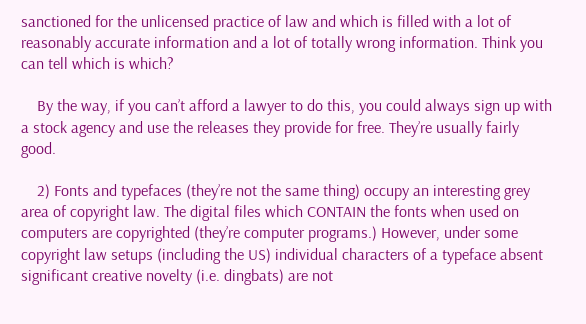sanctioned for the unlicensed practice of law and which is filled with a lot of reasonably accurate information and a lot of totally wrong information. Think you can tell which is which?

    By the way, if you can’t afford a lawyer to do this, you could always sign up with a stock agency and use the releases they provide for free. They’re usually fairly good.

    2) Fonts and typefaces (they’re not the same thing) occupy an interesting grey area of copyright law. The digital files which CONTAIN the fonts when used on computers are copyrighted (they’re computer programs.) However, under some copyright law setups (including the US) individual characters of a typeface absent significant creative novelty (i.e. dingbats) are not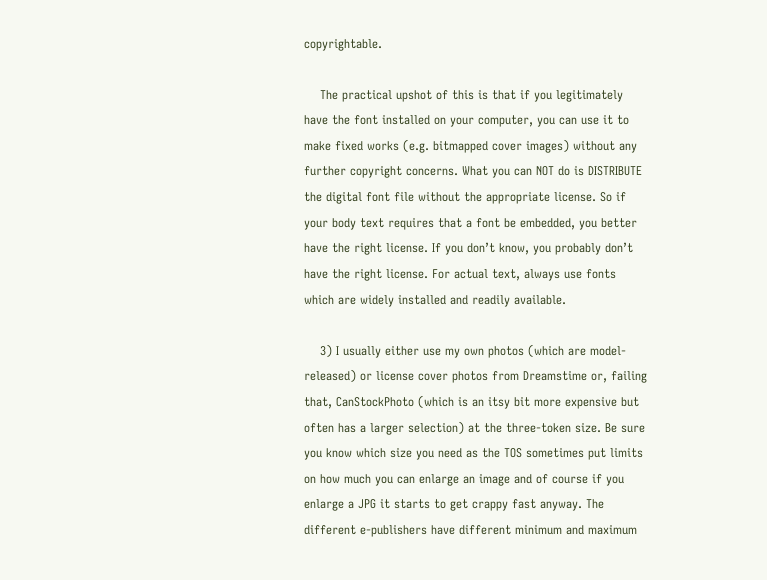copyrightable.

    The practical upshot of this is that if you legitimately have the font installed on your computer, you can use it to make fixed works (e.g. bitmapped cover images) without any further copyright concerns. What you can NOT do is DISTRIBUTE the digital font file without the appropriate license. So if your body text requires that a font be embedded, you better have the right license. If you don’t know, you probably don’t have the right license. For actual text, always use fonts which are widely installed and readily available.

    3) I usually either use my own photos (which are model-released) or license cover photos from Dreamstime or, failing that, CanStockPhoto (which is an itsy bit more expensive but often has a larger selection) at the three-token size. Be sure you know which size you need as the TOS sometimes put limits on how much you can enlarge an image and of course if you enlarge a JPG it starts to get crappy fast anyway. The different e-publishers have different minimum and maximum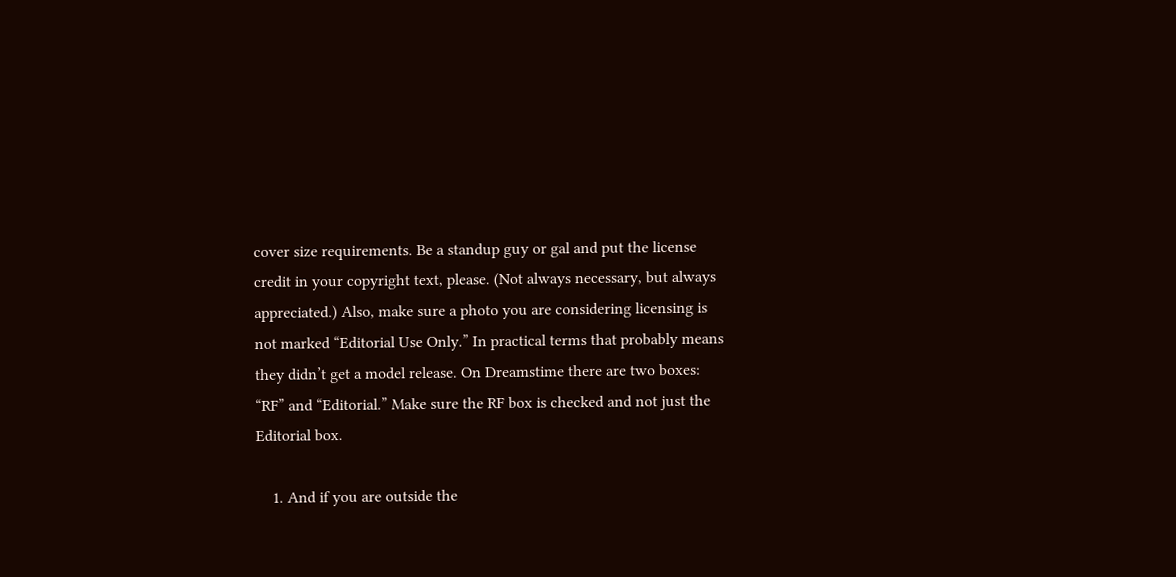cover size requirements. Be a standup guy or gal and put the license credit in your copyright text, please. (Not always necessary, but always appreciated.) Also, make sure a photo you are considering licensing is not marked “Editorial Use Only.” In practical terms that probably means they didn’t get a model release. On Dreamstime there are two boxes: “RF” and “Editorial.” Make sure the RF box is checked and not just the Editorial box.

    1. And if you are outside the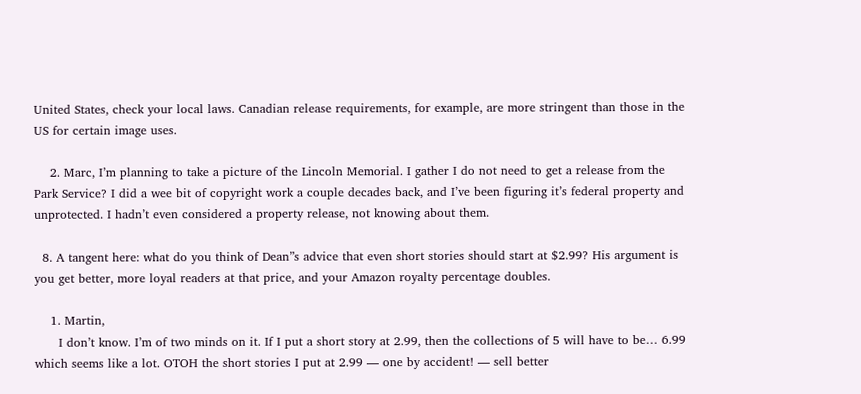United States, check your local laws. Canadian release requirements, for example, are more stringent than those in the US for certain image uses.

    2. Marc, I’m planning to take a picture of the Lincoln Memorial. I gather I do not need to get a release from the Park Service? I did a wee bit of copyright work a couple decades back, and I’ve been figuring it’s federal property and unprotected. I hadn’t even considered a property release, not knowing about them.

  8. A tangent here: what do you think of Dean”s advice that even short stories should start at $2.99? His argument is you get better, more loyal readers at that price, and your Amazon royalty percentage doubles.

    1. Martin,
      I don’t know. I’m of two minds on it. If I put a short story at 2.99, then the collections of 5 will have to be… 6.99 which seems like a lot. OTOH the short stories I put at 2.99 — one by accident! — sell better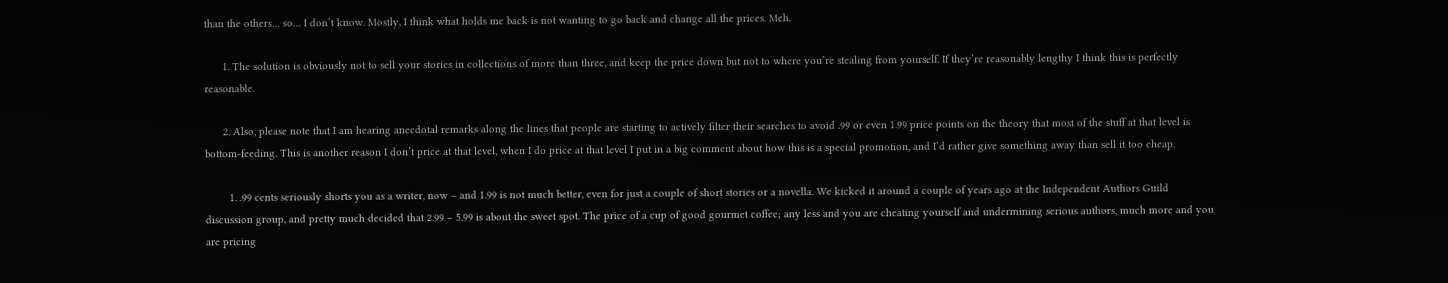than the others… so… I don’t know. Mostly, I think what holds me back is not wanting to go back and change all the prices. Meh.

      1. The solution is obviously not to sell your stories in collections of more than three, and keep the price down but not to where you’re stealing from yourself. If they’re reasonably lengthy I think this is perfectly reasonable.

      2. Also, please note that I am hearing anecdotal remarks along the lines that people are starting to actively filter their searches to avoid .99 or even 1.99 price points on the theory that most of the stuff at that level is bottom-feeding. This is another reason I don’t price at that level, when I do price at that level I put in a big comment about how this is a special promotion, and I’d rather give something away than sell it too cheap.

        1. .99 cents seriously shorts you as a writer, now – and 1.99 is not much better, even for just a couple of short stories or a novella. We kicked it around a couple of years ago at the Independent Authors Guild discussion group, and pretty much decided that 2.99 – 5.99 is about the sweet spot. The price of a cup of good gourmet coffee; any less and you are cheating yourself and undermining serious authors, much more and you are pricing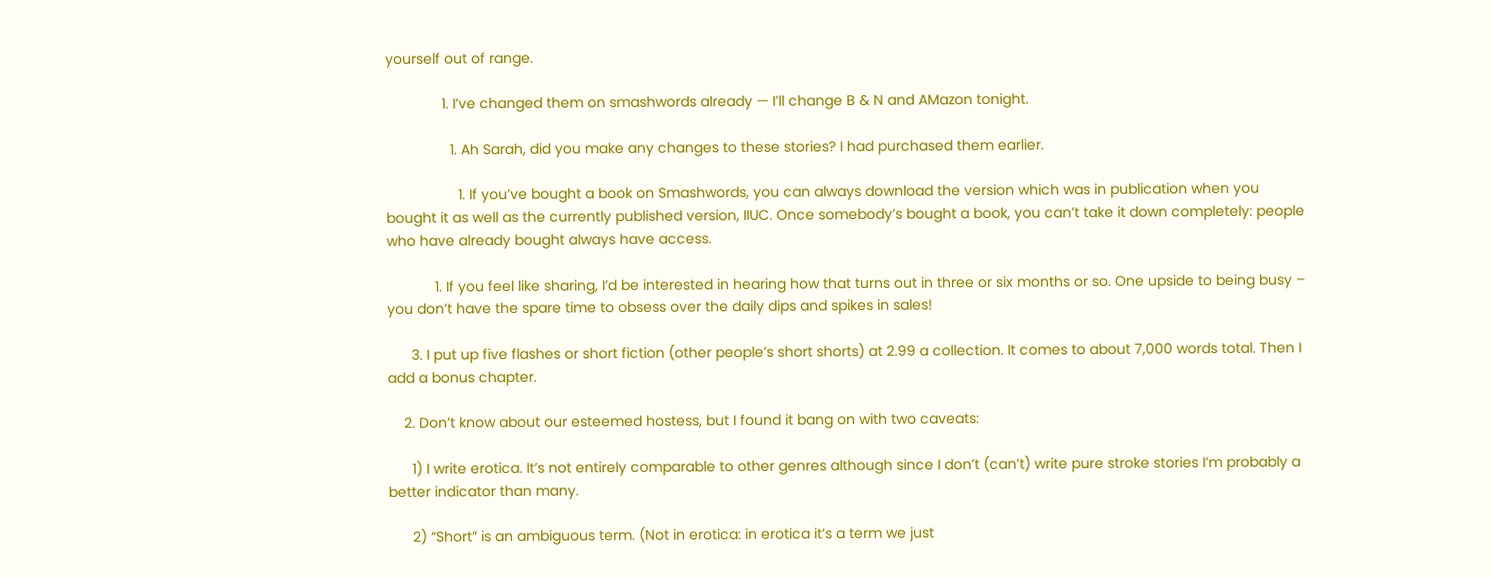yourself out of range.

              1. I’ve changed them on smashwords already — I’ll change B & N and AMazon tonight.

                1. Ah Sarah, did you make any changes to these stories? I had purchased them earlier.

                  1. If you’ve bought a book on Smashwords, you can always download the version which was in publication when you bought it as well as the currently published version, IIUC. Once somebody’s bought a book, you can’t take it down completely: people who have already bought always have access.

            1. If you feel like sharing, I’d be interested in hearing how that turns out in three or six months or so. One upside to being busy – you don’t have the spare time to obsess over the daily dips and spikes in sales!

      3. I put up five flashes or short fiction (other people’s short shorts) at 2.99 a collection. It comes to about 7,000 words total. Then I add a bonus chapter.

    2. Don’t know about our esteemed hostess, but I found it bang on with two caveats:

      1) I write erotica. It’s not entirely comparable to other genres although since I don’t (can’t) write pure stroke stories I’m probably a better indicator than many.

      2) “Short” is an ambiguous term. (Not in erotica: in erotica it’s a term we just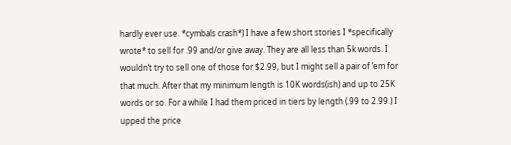hardly ever use. *cymbals crash*) I have a few short stories I *specifically wrote* to sell for .99 and/or give away. They are all less than 5k words. I wouldn’t try to sell one of those for $2.99, but I might sell a pair of ’em for that much. After that my minimum length is 10K words(ish) and up to 25K words or so. For a while I had them priced in tiers by length (.99 to 2.99.) I upped the price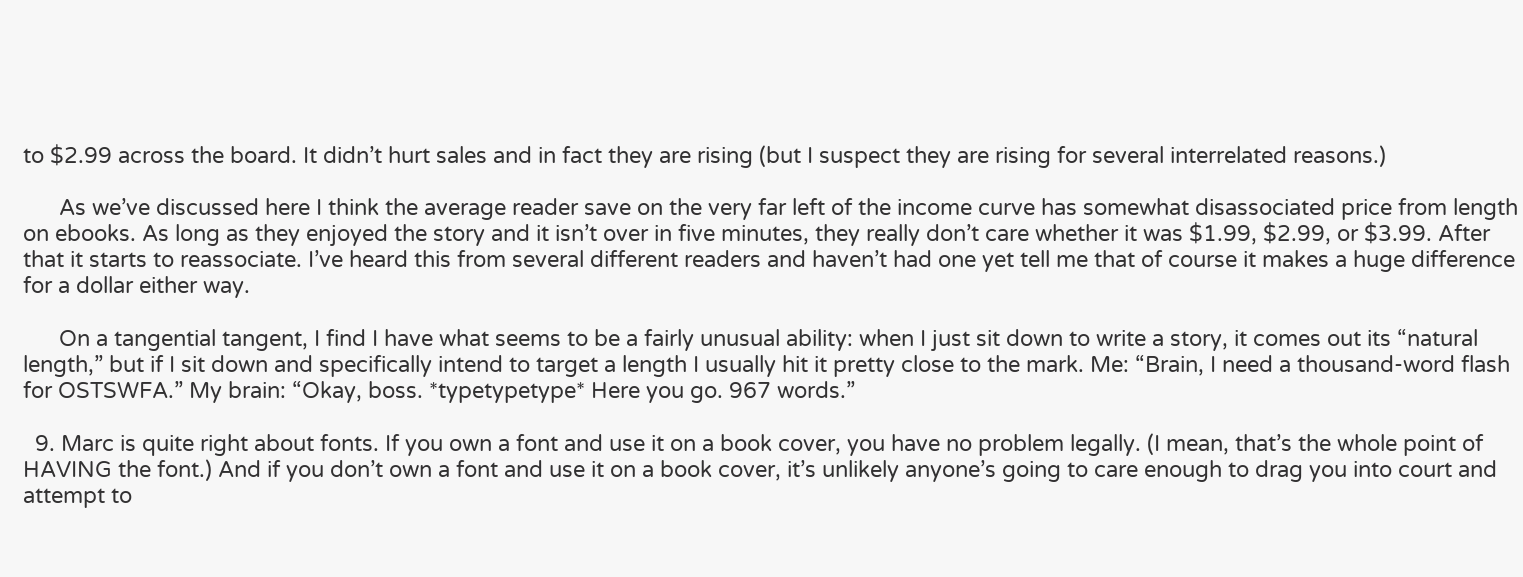to $2.99 across the board. It didn’t hurt sales and in fact they are rising (but I suspect they are rising for several interrelated reasons.)

      As we’ve discussed here I think the average reader save on the very far left of the income curve has somewhat disassociated price from length on ebooks. As long as they enjoyed the story and it isn’t over in five minutes, they really don’t care whether it was $1.99, $2.99, or $3.99. After that it starts to reassociate. I’ve heard this from several different readers and haven’t had one yet tell me that of course it makes a huge difference for a dollar either way.

      On a tangential tangent, I find I have what seems to be a fairly unusual ability: when I just sit down to write a story, it comes out its “natural length,” but if I sit down and specifically intend to target a length I usually hit it pretty close to the mark. Me: “Brain, I need a thousand-word flash for OSTSWFA.” My brain: “Okay, boss. *typetypetype* Here you go. 967 words.”

  9. Marc is quite right about fonts. If you own a font and use it on a book cover, you have no problem legally. (I mean, that’s the whole point of HAVING the font.) And if you don’t own a font and use it on a book cover, it’s unlikely anyone’s going to care enough to drag you into court and attempt to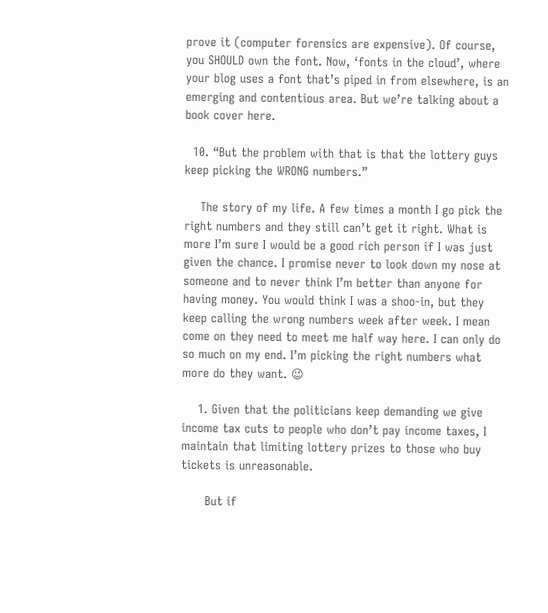prove it (computer forensics are expensive). Of course, you SHOULD own the font. Now, ‘fonts in the cloud’, where your blog uses a font that’s piped in from elsewhere, is an emerging and contentious area. But we’re talking about a book cover here.

  10. “But the problem with that is that the lottery guys keep picking the WRONG numbers.”

    The story of my life. A few times a month I go pick the right numbers and they still can’t get it right. What is more I’m sure I would be a good rich person if I was just given the chance. I promise never to look down my nose at someone and to never think I’m better than anyone for having money. You would think I was a shoo-in, but they keep calling the wrong numbers week after week. I mean come on they need to meet me half way here. I can only do so much on my end. I’m picking the right numbers what more do they want. 😉

    1. Given that the politicians keep demanding we give income tax cuts to people who don’t pay income taxes, I maintain that limiting lottery prizes to those who buy tickets is unreasonable.

      But if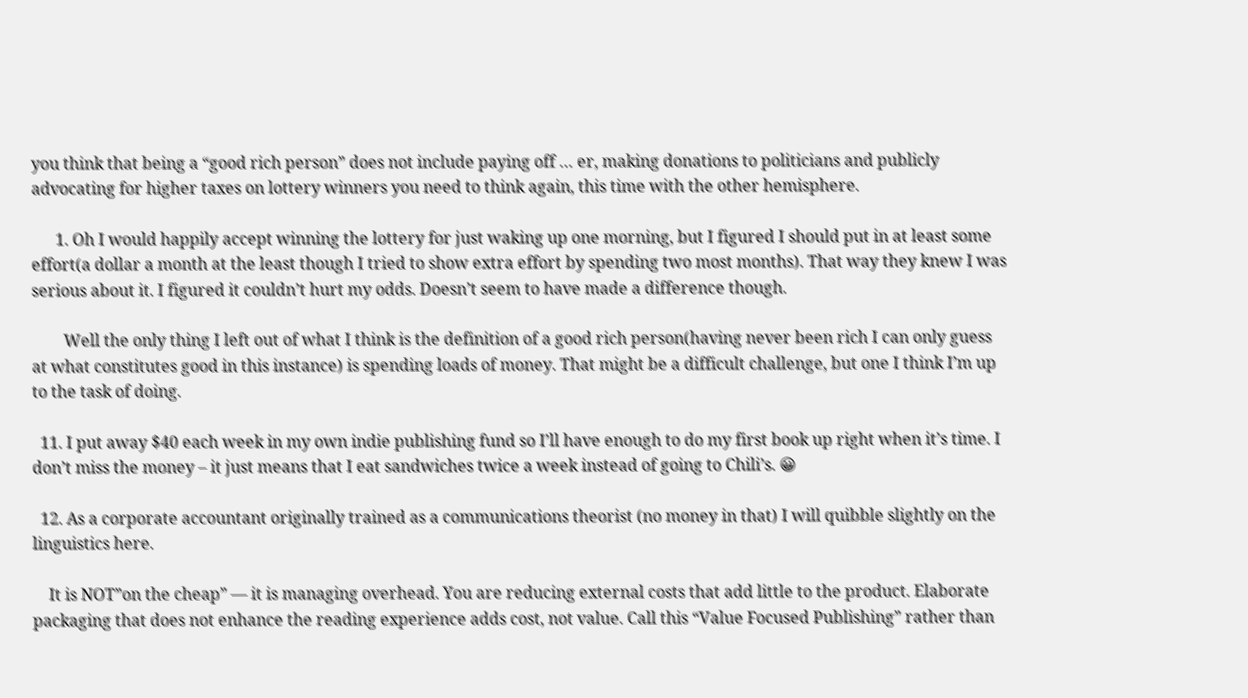you think that being a “good rich person” does not include paying off … er, making donations to politicians and publicly advocating for higher taxes on lottery winners you need to think again, this time with the other hemisphere.

      1. Oh I would happily accept winning the lottery for just waking up one morning, but I figured I should put in at least some effort(a dollar a month at the least though I tried to show extra effort by spending two most months). That way they knew I was serious about it. I figured it couldn’t hurt my odds. Doesn’t seem to have made a difference though.

        Well the only thing I left out of what I think is the definition of a good rich person(having never been rich I can only guess at what constitutes good in this instance) is spending loads of money. That might be a difficult challenge, but one I think I’m up to the task of doing.

  11. I put away $40 each week in my own indie publishing fund so I’ll have enough to do my first book up right when it’s time. I don’t miss the money – it just means that I eat sandwiches twice a week instead of going to Chili’s. 😀

  12. As a corporate accountant originally trained as a communications theorist (no money in that) I will quibble slightly on the linguistics here.

    It is NOT”on the cheap” — it is managing overhead. You are reducing external costs that add little to the product. Elaborate packaging that does not enhance the reading experience adds cost, not value. Call this “Value Focused Publishing” rather than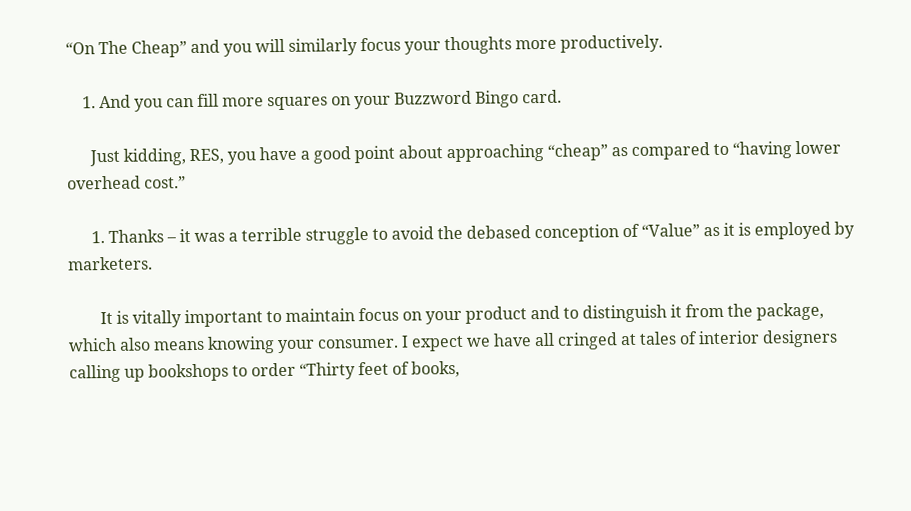“On The Cheap” and you will similarly focus your thoughts more productively.

    1. And you can fill more squares on your Buzzword Bingo card.

      Just kidding, RES, you have a good point about approaching “cheap” as compared to “having lower overhead cost.”

      1. Thanks – it was a terrible struggle to avoid the debased conception of “Value” as it is employed by marketers.

        It is vitally important to maintain focus on your product and to distinguish it from the package, which also means knowing your consumer. I expect we have all cringed at tales of interior designers calling up bookshops to order “Thirty feet of books,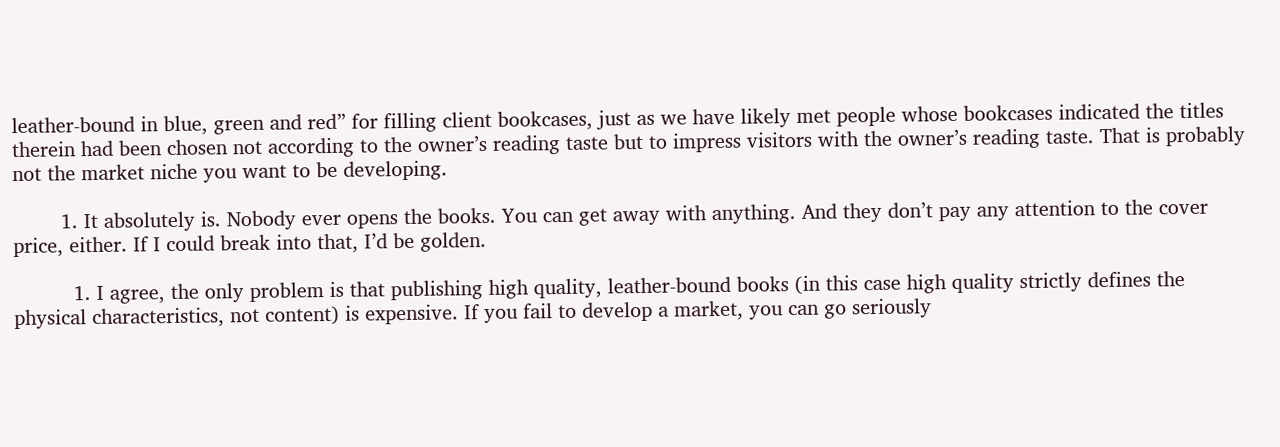leather-bound in blue, green and red” for filling client bookcases, just as we have likely met people whose bookcases indicated the titles therein had been chosen not according to the owner’s reading taste but to impress visitors with the owner’s reading taste. That is probably not the market niche you want to be developing.

        1. It absolutely is. Nobody ever opens the books. You can get away with anything. And they don’t pay any attention to the cover price, either. If I could break into that, I’d be golden.

          1. I agree, the only problem is that publishing high quality, leather-bound books (in this case high quality strictly defines the physical characteristics, not content) is expensive. If you fail to develop a market, you can go seriously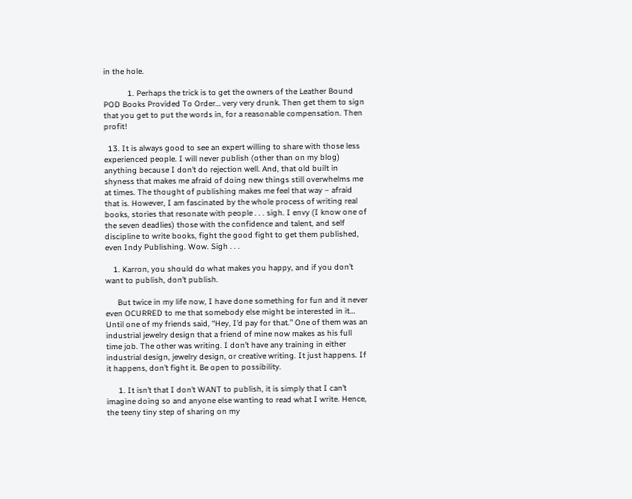in the hole.

            1. Perhaps the trick is to get the owners of the Leather Bound POD Books Provided To Order… very very drunk. Then get them to sign that you get to put the words in, for a reasonable compensation. Then profit!

  13. It is always good to see an expert willing to share with those less experienced people. I will never publish (other than on my blog) anything because I don’t do rejection well. And, that old built in shyness that makes me afraid of doing new things still overwhelms me at times. The thought of publishing makes me feel that way – afraid that is. However, I am fascinated by the whole process of writing real books, stories that resonate with people . . . sigh. I envy (I know one of the seven deadlies) those with the confidence and talent, and self discipline to write books, fight the good fight to get them published, even Indy Publishing. Wow. Sigh . . .

    1. Karron, you should do what makes you happy, and if you don’t want to publish, don’t publish.

      But twice in my life now, I have done something for fun and it never even OCURRED to me that somebody else might be interested in it… Until one of my friends said, “Hey, I’d pay for that.” One of them was an industrial jewelry design that a friend of mine now makes as his full time job. The other was writing. I don’t have any training in either industrial design, jewelry design, or creative writing. It just happens. If it happens, don’t fight it. Be open to possibility.

      1. It isn’t that I don’t WANT to publish, it is simply that I can’t imagine doing so and anyone else wanting to read what I write. Hence, the teeny tiny step of sharing on my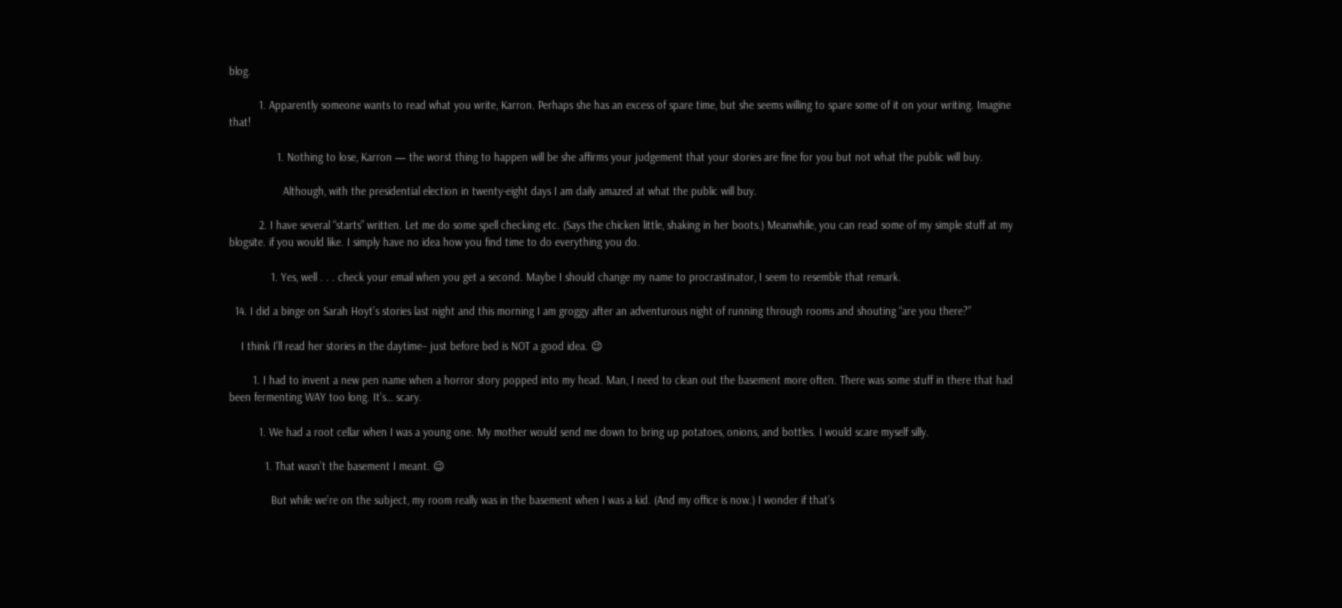blog.

          1. Apparently someone wants to read what you write, Karron. Perhaps she has an excess of spare time, but she seems willing to spare some of it on your writing. Imagine that!

                1. Nothing to lose, Karron — the worst thing to happen will be she affirms your judgement that your stories are fine for you but not what the public will buy.

                  Although, with the presidential election in twenty-eight days I am daily amazed at what the public will buy.

          2. I have several “starts” written. Let me do some spell checking etc. (Says the chicken little, shaking in her boots.) Meanwhile, you can read some of my simple stuff at my blogsite. if you would like. I simply have no idea how you find time to do everything you do.

              1. Yes, well . . . check your email when you get a second. Maybe I should change my name to procrastinator, I seem to resemble that remark.

  14. I did a binge on Sarah Hoyt’s stories last night and this morning I am groggy after an adventurous night of running through rooms and shouting “are you there?”

    I think I’ll read her stories in the daytime– just before bed is NOT a good idea. 😉

        1. I had to invent a new pen name when a horror story popped into my head. Man, I need to clean out the basement more often. There was some stuff in there that had been fermenting WAY too long. It’s… scary.

          1. We had a root cellar when I was a young one. My mother would send me down to bring up potatoes, onions, and bottles. I would scare myself silly.

            1. That wasn’t the basement I meant. 😉

              But while we’re on the subject, my room really was in the basement when I was a kid. (And my office is now.) I wonder if that’s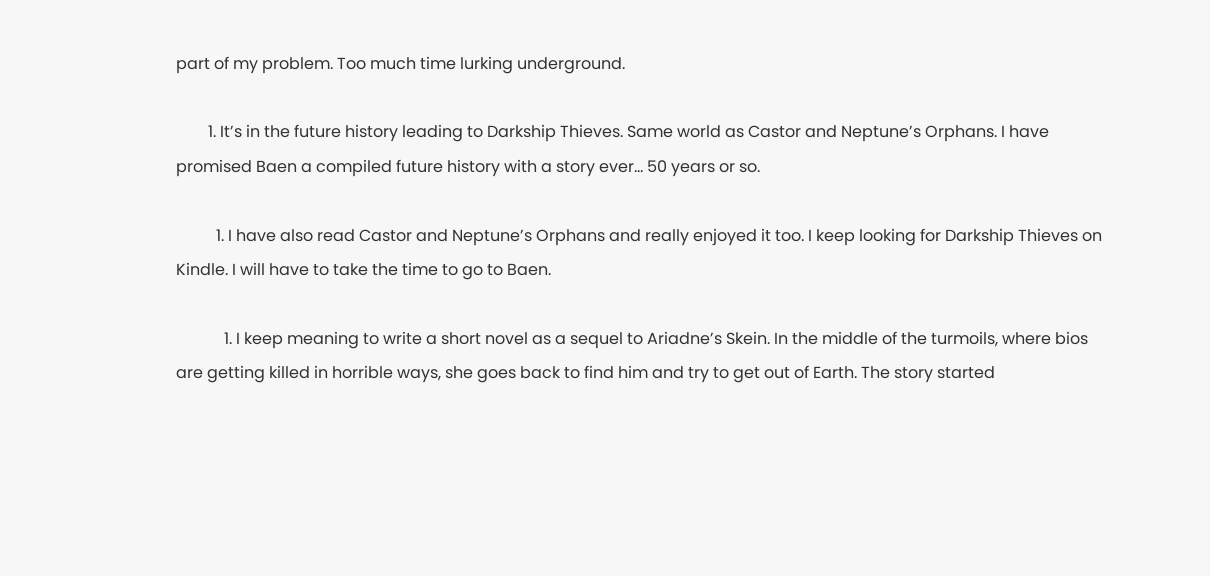part of my problem. Too much time lurking underground.

        1. It’s in the future history leading to Darkship Thieves. Same world as Castor and Neptune’s Orphans. I have promised Baen a compiled future history with a story ever… 50 years or so.

          1. I have also read Castor and Neptune’s Orphans and really enjoyed it too. I keep looking for Darkship Thieves on Kindle. I will have to take the time to go to Baen.

            1. I keep meaning to write a short novel as a sequel to Ariadne’s Skein. In the middle of the turmoils, where bios are getting killed in horrible ways, she goes back to find him and try to get out of Earth. The story started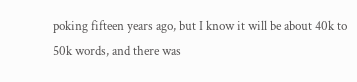poking fifteen years ago, but I know it will be about 40k to 50k words, and there was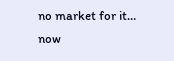no market for it… now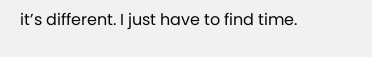it’s different. I just have to find time.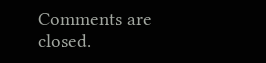Comments are closed.